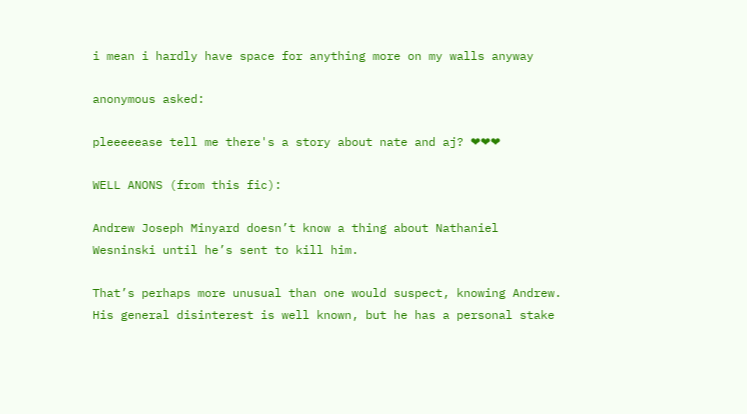i mean i hardly have space for anything more on my walls anyway

anonymous asked:

pleeeeease tell me there's a story about nate and aj? ❤❤❤

WELL ANONS (from this fic):

Andrew Joseph Minyard doesn’t know a thing about Nathaniel Wesninski until he’s sent to kill him.

That’s perhaps more unusual than one would suspect, knowing Andrew. His general disinterest is well known, but he has a personal stake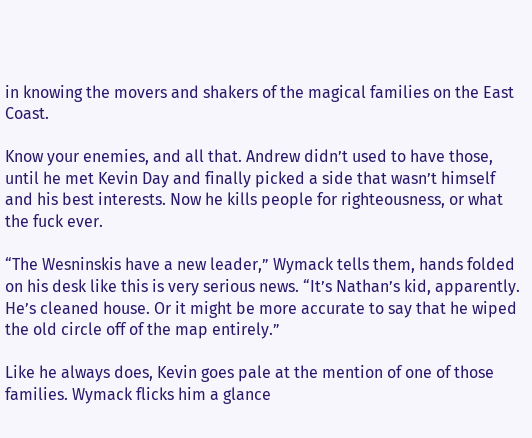in knowing the movers and shakers of the magical families on the East Coast.

Know your enemies, and all that. Andrew didn’t used to have those, until he met Kevin Day and finally picked a side that wasn’t himself and his best interests. Now he kills people for righteousness, or what the fuck ever.

“The Wesninskis have a new leader,” Wymack tells them, hands folded on his desk like this is very serious news. “It’s Nathan’s kid, apparently. He’s cleaned house. Or it might be more accurate to say that he wiped the old circle off of the map entirely.”

Like he always does, Kevin goes pale at the mention of one of those families. Wymack flicks him a glance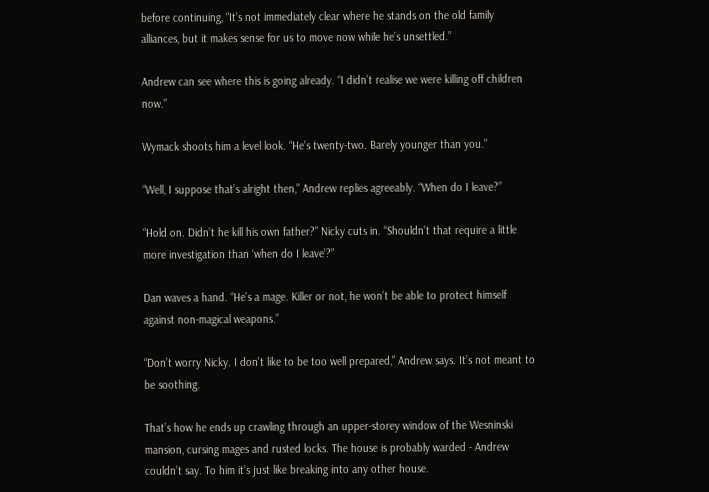before continuing, “It’s not immediately clear where he stands on the old family alliances, but it makes sense for us to move now while he’s unsettled.”

Andrew can see where this is going already. “I didn’t realise we were killing off children now.”

Wymack shoots him a level look. “He’s twenty-two. Barely younger than you.”

“Well, I suppose that’s alright then,” Andrew replies agreeably. “When do I leave?”

“Hold on. Didn’t he kill his own father?” Nicky cuts in. “Shouldn’t that require a little more investigation than ‘when do I leave’?”

Dan waves a hand. “He’s a mage. Killer or not, he won’t be able to protect himself against non-magical weapons.”

“Don’t worry Nicky. I don’t like to be too well prepared,” Andrew says. It’s not meant to be soothing.

That’s how he ends up crawling through an upper-storey window of the Wesninski mansion, cursing mages and rusted locks. The house is probably warded - Andrew couldn’t say. To him it’s just like breaking into any other house.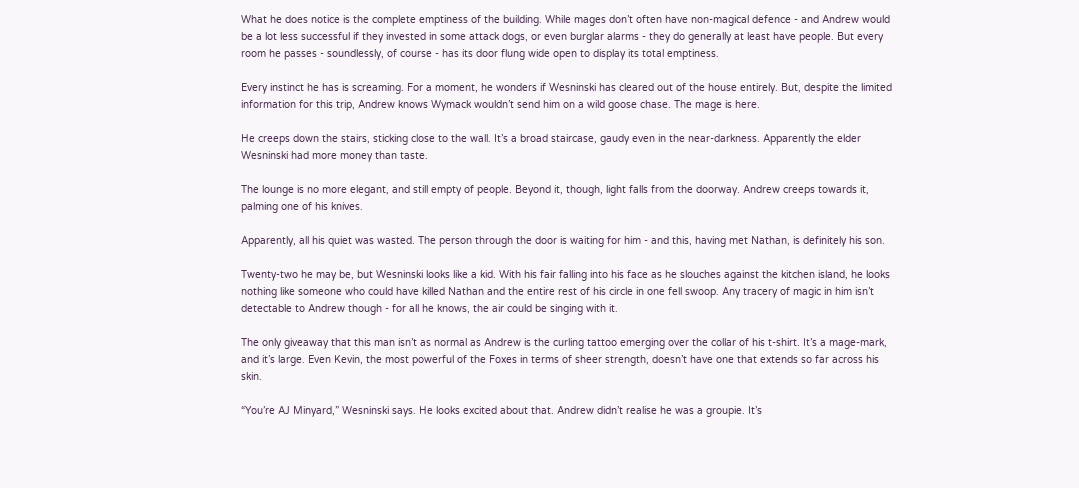What he does notice is the complete emptiness of the building. While mages don’t often have non-magical defence - and Andrew would be a lot less successful if they invested in some attack dogs, or even burglar alarms - they do generally at least have people. But every room he passes - soundlessly, of course - has its door flung wide open to display its total emptiness.

Every instinct he has is screaming. For a moment, he wonders if Wesninski has cleared out of the house entirely. But, despite the limited information for this trip, Andrew knows Wymack wouldn’t send him on a wild goose chase. The mage is here.

He creeps down the stairs, sticking close to the wall. It’s a broad staircase, gaudy even in the near-darkness. Apparently the elder Wesninski had more money than taste.

The lounge is no more elegant, and still empty of people. Beyond it, though, light falls from the doorway. Andrew creeps towards it, palming one of his knives.

Apparently, all his quiet was wasted. The person through the door is waiting for him - and this, having met Nathan, is definitely his son.

Twenty-two he may be, but Wesninski looks like a kid. With his fair falling into his face as he slouches against the kitchen island, he looks nothing like someone who could have killed Nathan and the entire rest of his circle in one fell swoop. Any tracery of magic in him isn’t detectable to Andrew though - for all he knows, the air could be singing with it.

The only giveaway that this man isn’t as normal as Andrew is the curling tattoo emerging over the collar of his t-shirt. It’s a mage-mark, and it’s large. Even Kevin, the most powerful of the Foxes in terms of sheer strength, doesn’t have one that extends so far across his skin.

“You’re AJ Minyard,” Wesninski says. He looks excited about that. Andrew didn’t realise he was a groupie. It’s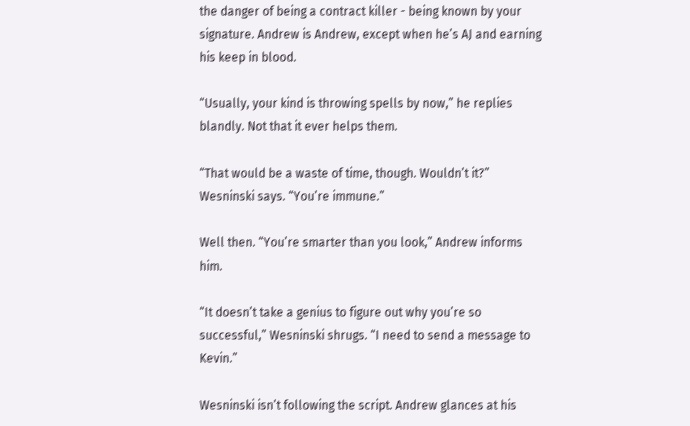the danger of being a contract killer - being known by your signature. Andrew is Andrew, except when he’s AJ and earning his keep in blood.

“Usually, your kind is throwing spells by now,” he replies blandly. Not that it ever helps them.

“That would be a waste of time, though. Wouldn’t it?” Wesninski says. “You’re immune.”

Well then. “You’re smarter than you look,” Andrew informs him.

“It doesn’t take a genius to figure out why you’re so successful,” Wesninski shrugs. “I need to send a message to Kevin.”

Wesninski isn’t following the script. Andrew glances at his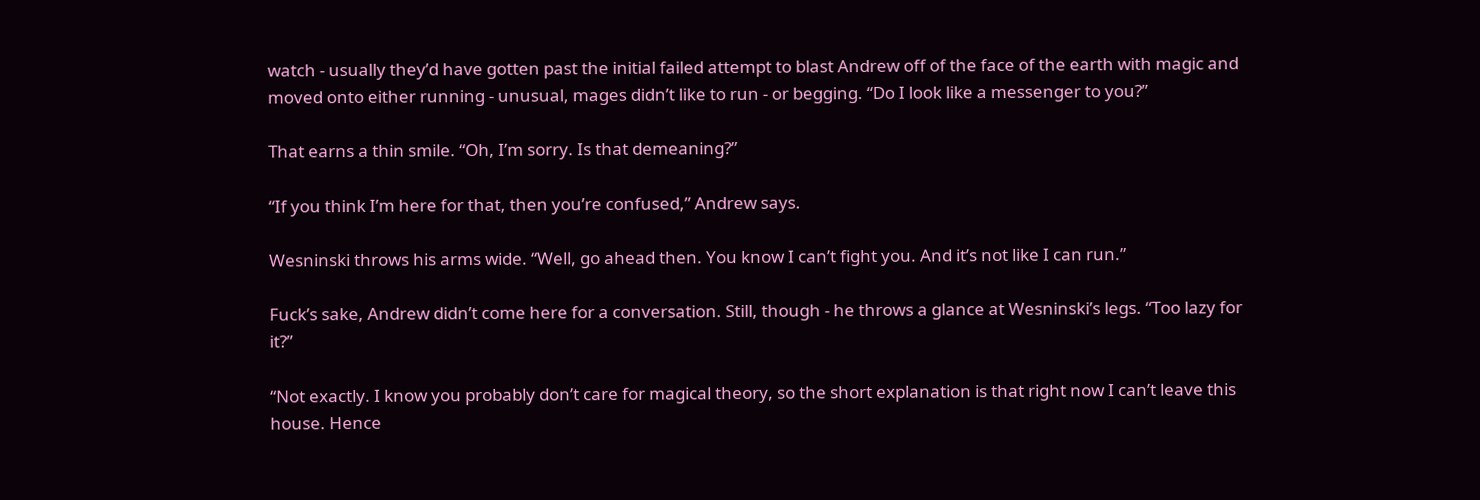watch - usually they’d have gotten past the initial failed attempt to blast Andrew off of the face of the earth with magic and moved onto either running - unusual, mages didn’t like to run - or begging. “Do I look like a messenger to you?”

That earns a thin smile. “Oh, I’m sorry. Is that demeaning?”

“If you think I’m here for that, then you’re confused,” Andrew says.

Wesninski throws his arms wide. “Well, go ahead then. You know I can’t fight you. And it’s not like I can run.”

Fuck’s sake, Andrew didn’t come here for a conversation. Still, though - he throws a glance at Wesninski’s legs. “Too lazy for it?”

“Not exactly. I know you probably don’t care for magical theory, so the short explanation is that right now I can’t leave this house. Hence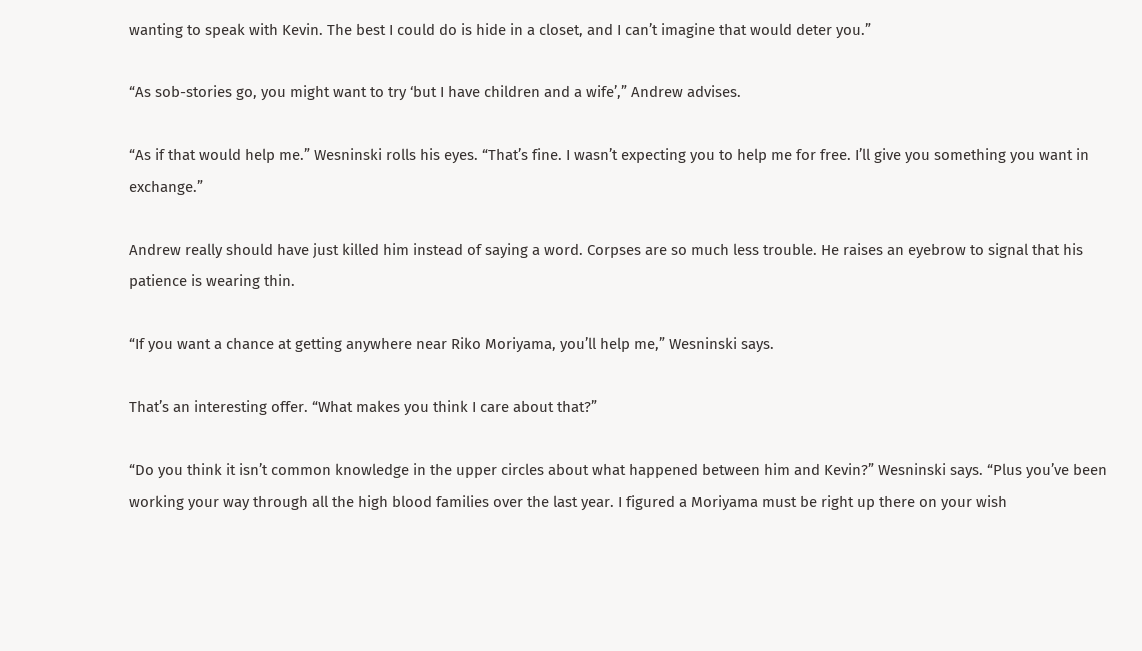wanting to speak with Kevin. The best I could do is hide in a closet, and I can’t imagine that would deter you.”

“As sob-stories go, you might want to try ‘but I have children and a wife’,” Andrew advises.

“As if that would help me.” Wesninski rolls his eyes. “That’s fine. I wasn’t expecting you to help me for free. I’ll give you something you want in exchange.”

Andrew really should have just killed him instead of saying a word. Corpses are so much less trouble. He raises an eyebrow to signal that his patience is wearing thin.

“If you want a chance at getting anywhere near Riko Moriyama, you’ll help me,” Wesninski says.

That’s an interesting offer. “What makes you think I care about that?”

“Do you think it isn’t common knowledge in the upper circles about what happened between him and Kevin?” Wesninski says. “Plus you’ve been working your way through all the high blood families over the last year. I figured a Moriyama must be right up there on your wish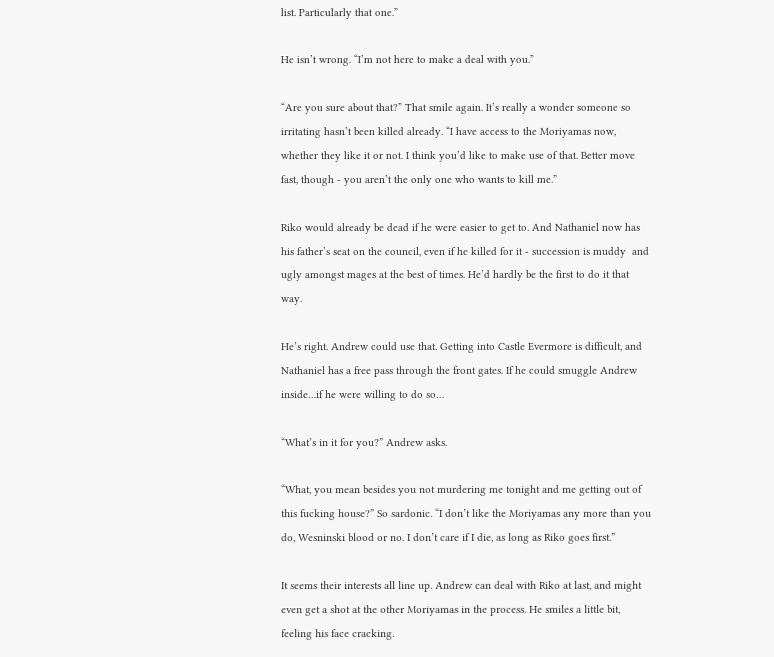list. Particularly that one.”

He isn’t wrong. “I’m not here to make a deal with you.”

“Are you sure about that?” That smile again. It’s really a wonder someone so irritating hasn’t been killed already. “I have access to the Moriyamas now, whether they like it or not. I think you’d like to make use of that. Better move fast, though - you aren’t the only one who wants to kill me.”

Riko would already be dead if he were easier to get to. And Nathaniel now has his father’s seat on the council, even if he killed for it - succession is muddy  and ugly amongst mages at the best of times. He’d hardly be the first to do it that way.

He’s right. Andrew could use that. Getting into Castle Evermore is difficult, and Nathaniel has a free pass through the front gates. If he could smuggle Andrew inside…if he were willing to do so…

“What’s in it for you?” Andrew asks.

“What, you mean besides you not murdering me tonight and me getting out of this fucking house?” So sardonic. “I don’t like the Moriyamas any more than you do, Wesninski blood or no. I don’t care if I die, as long as Riko goes first.”

It seems their interests all line up. Andrew can deal with Riko at last, and might even get a shot at the other Moriyamas in the process. He smiles a little bit, feeling his face cracking.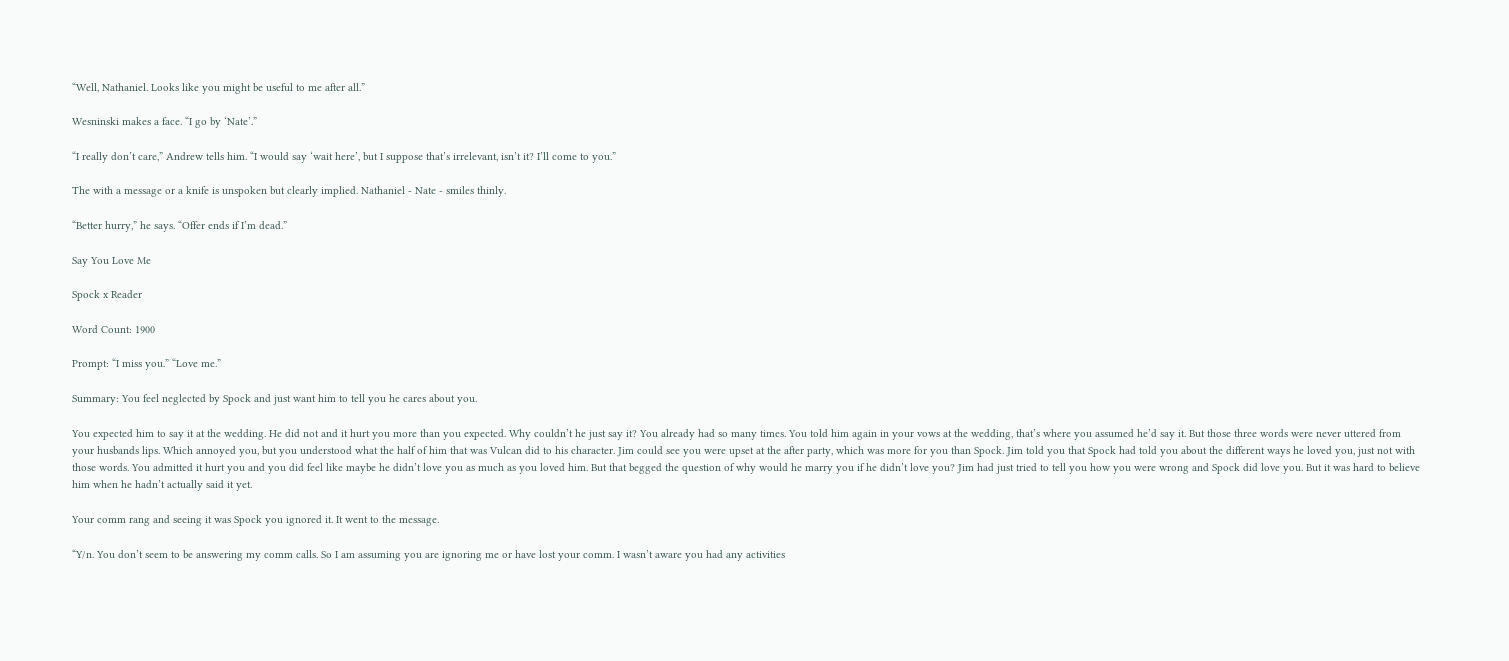“Well, Nathaniel. Looks like you might be useful to me after all.”

Wesninski makes a face. “I go by ‘Nate’.”

“I really don’t care,” Andrew tells him. “I would say ‘wait here’, but I suppose that’s irrelevant, isn’t it? I’ll come to you.”

The with a message or a knife is unspoken but clearly implied. Nathaniel - Nate - smiles thinly.

“Better hurry,” he says. “Offer ends if I’m dead.”

Say You Love Me

Spock x Reader

Word Count: 1900

Prompt: “I miss you.” “Love me.”

Summary: You feel neglected by Spock and just want him to tell you he cares about you.

You expected him to say it at the wedding. He did not and it hurt you more than you expected. Why couldn’t he just say it? You already had so many times. You told him again in your vows at the wedding, that’s where you assumed he’d say it. But those three words were never uttered from your husbands lips. Which annoyed you, but you understood what the half of him that was Vulcan did to his character. Jim could see you were upset at the after party, which was more for you than Spock. Jim told you that Spock had told you about the different ways he loved you, just not with those words. You admitted it hurt you and you did feel like maybe he didn’t love you as much as you loved him. But that begged the question of why would he marry you if he didn’t love you? Jim had just tried to tell you how you were wrong and Spock did love you. But it was hard to believe him when he hadn’t actually said it yet.

Your comm rang and seeing it was Spock you ignored it. It went to the message.

“Y/n. You don’t seem to be answering my comm calls. So I am assuming you are ignoring me or have lost your comm. I wasn’t aware you had any activities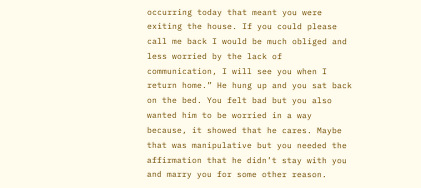occurring today that meant you were exiting the house. If you could please call me back I would be much obliged and less worried by the lack of communication, I will see you when I return home.” He hung up and you sat back on the bed. You felt bad but you also wanted him to be worried in a way because, it showed that he cares. Maybe that was manipulative but you needed the affirmation that he didn’t stay with you and marry you for some other reason.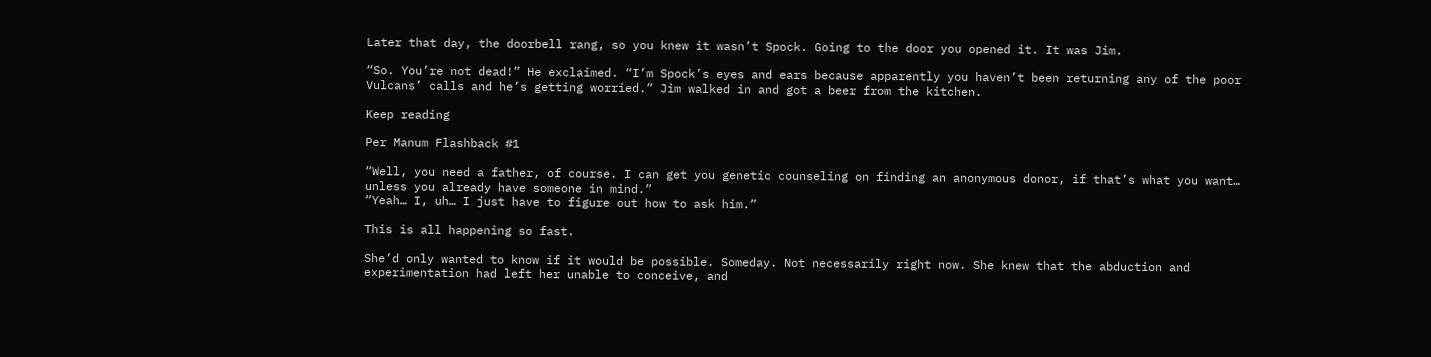Later that day, the doorbell rang, so you knew it wasn’t Spock. Going to the door you opened it. It was Jim.

“So. You’re not dead!” He exclaimed. “I’m Spock’s eyes and ears because apparently you haven’t been returning any of the poor Vulcans’ calls and he’s getting worried.” Jim walked in and got a beer from the kitchen.

Keep reading

Per Manum Flashback #1

“Well, you need a father, of course. I can get you genetic counseling on finding an anonymous donor, if that’s what you want… unless you already have someone in mind.”
“Yeah… I, uh… I just have to figure out how to ask him.”

This is all happening so fast.

She’d only wanted to know if it would be possible. Someday. Not necessarily right now. She knew that the abduction and experimentation had left her unable to conceive, and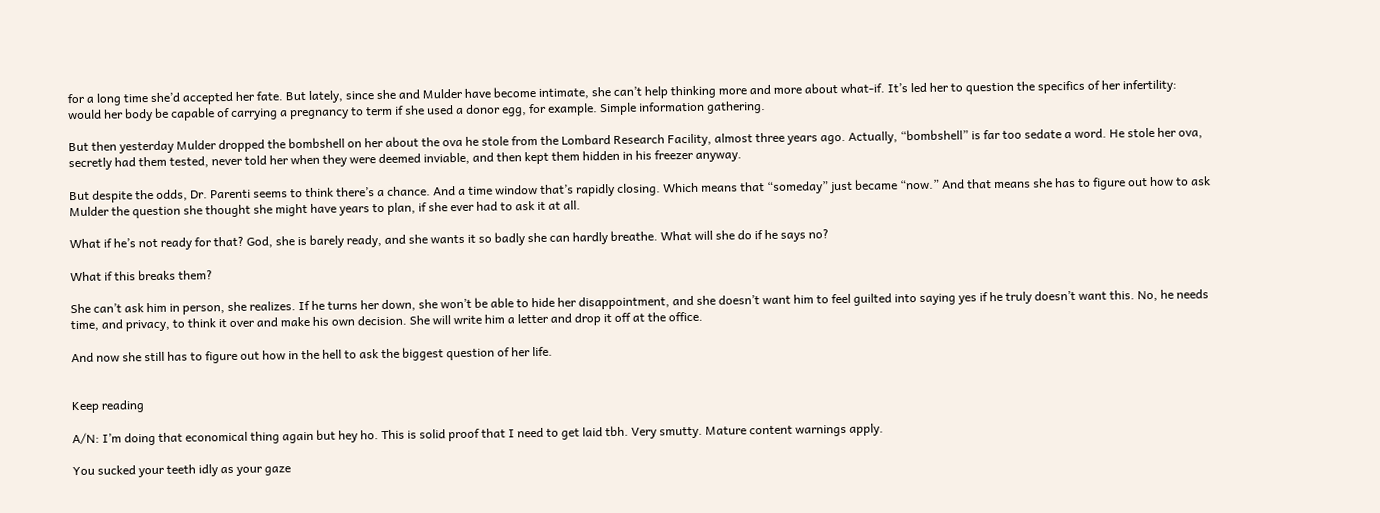for a long time she’d accepted her fate. But lately, since she and Mulder have become intimate, she can’t help thinking more and more about what-if. It’s led her to question the specifics of her infertility: would her body be capable of carrying a pregnancy to term if she used a donor egg, for example. Simple information gathering.

But then yesterday Mulder dropped the bombshell on her about the ova he stole from the Lombard Research Facility, almost three years ago. Actually, “bombshell” is far too sedate a word. He stole her ova, secretly had them tested, never told her when they were deemed inviable, and then kept them hidden in his freezer anyway.

But despite the odds, Dr. Parenti seems to think there’s a chance. And a time window that’s rapidly closing. Which means that “someday” just became “now.” And that means she has to figure out how to ask Mulder the question she thought she might have years to plan, if she ever had to ask it at all.

What if he’s not ready for that? God, she is barely ready, and she wants it so badly she can hardly breathe. What will she do if he says no?

What if this breaks them?

She can’t ask him in person, she realizes. If he turns her down, she won’t be able to hide her disappointment, and she doesn’t want him to feel guilted into saying yes if he truly doesn’t want this. No, he needs time, and privacy, to think it over and make his own decision. She will write him a letter and drop it off at the office.

And now she still has to figure out how in the hell to ask the biggest question of her life.


Keep reading

A/N: I’m doing that economical thing again but hey ho. This is solid proof that I need to get laid tbh. Very smutty. Mature content warnings apply.

You sucked your teeth idly as your gaze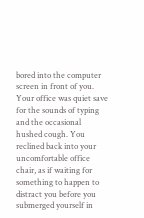bored into the computer screen in front of you. Your office was quiet save for the sounds of typing and the occasional hushed cough. You reclined back into your uncomfortable office chair, as if waiting for something to happen to distract you before you submerged yourself in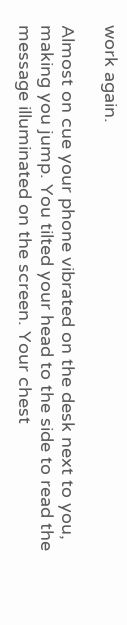work again.

Almost on cue your phone vibrated on the desk next to you, making you jump. You tilted your head to the side to read the message illuminated on the screen. Your chest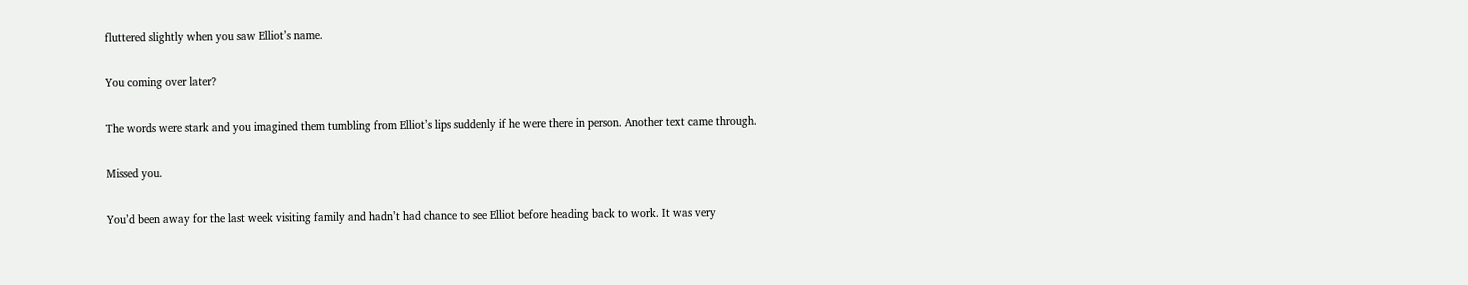fluttered slightly when you saw Elliot’s name.

You coming over later?

The words were stark and you imagined them tumbling from Elliot’s lips suddenly if he were there in person. Another text came through.

Missed you.

You’d been away for the last week visiting family and hadn’t had chance to see Elliot before heading back to work. It was very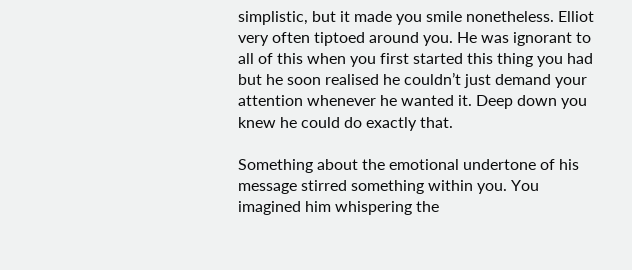simplistic, but it made you smile nonetheless. Elliot very often tiptoed around you. He was ignorant to all of this when you first started this thing you had but he soon realised he couldn’t just demand your attention whenever he wanted it. Deep down you knew he could do exactly that.

Something about the emotional undertone of his message stirred something within you. You imagined him whispering the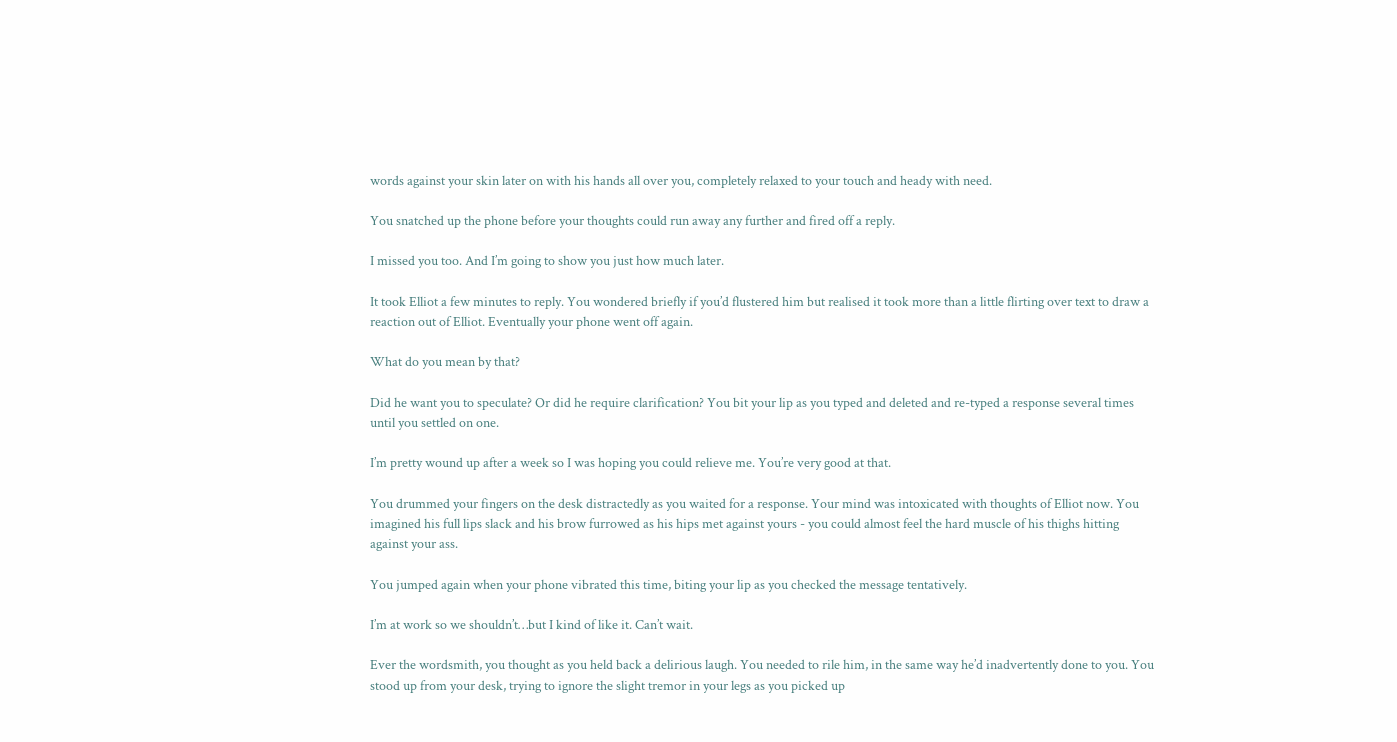words against your skin later on with his hands all over you, completely relaxed to your touch and heady with need.

You snatched up the phone before your thoughts could run away any further and fired off a reply.

I missed you too. And I’m going to show you just how much later.

It took Elliot a few minutes to reply. You wondered briefly if you’d flustered him but realised it took more than a little flirting over text to draw a reaction out of Elliot. Eventually your phone went off again.

What do you mean by that?

Did he want you to speculate? Or did he require clarification? You bit your lip as you typed and deleted and re-typed a response several times until you settled on one.

I’m pretty wound up after a week so I was hoping you could relieve me. You’re very good at that.

You drummed your fingers on the desk distractedly as you waited for a response. Your mind was intoxicated with thoughts of Elliot now. You imagined his full lips slack and his brow furrowed as his hips met against yours - you could almost feel the hard muscle of his thighs hitting against your ass.

You jumped again when your phone vibrated this time, biting your lip as you checked the message tentatively.

I’m at work so we shouldn’t…but I kind of like it. Can’t wait.

Ever the wordsmith, you thought as you held back a delirious laugh. You needed to rile him, in the same way he’d inadvertently done to you. You stood up from your desk, trying to ignore the slight tremor in your legs as you picked up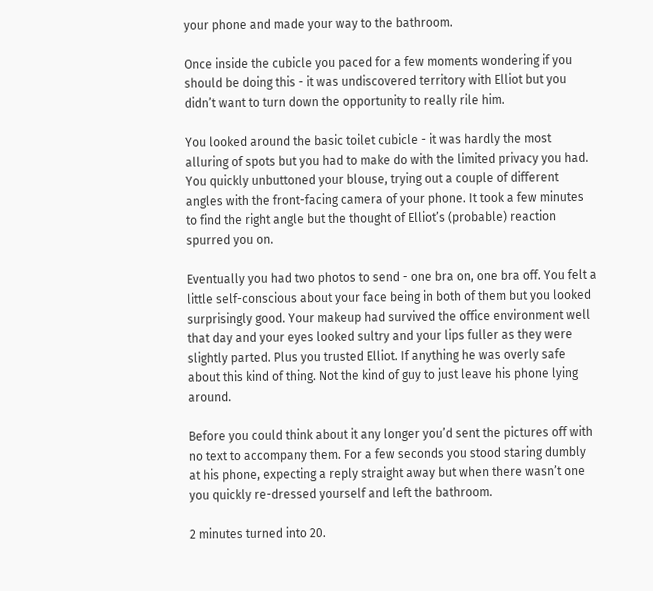your phone and made your way to the bathroom.

Once inside the cubicle you paced for a few moments wondering if you should be doing this - it was undiscovered territory with Elliot but you didn’t want to turn down the opportunity to really rile him.

You looked around the basic toilet cubicle - it was hardly the most alluring of spots but you had to make do with the limited privacy you had. You quickly unbuttoned your blouse, trying out a couple of different angles with the front-facing camera of your phone. It took a few minutes to find the right angle but the thought of Elliot’s (probable) reaction spurred you on.

Eventually you had two photos to send - one bra on, one bra off. You felt a little self-conscious about your face being in both of them but you looked surprisingly good. Your makeup had survived the office environment well that day and your eyes looked sultry and your lips fuller as they were slightly parted. Plus you trusted Elliot. If anything he was overly safe about this kind of thing. Not the kind of guy to just leave his phone lying around.

Before you could think about it any longer you’d sent the pictures off with no text to accompany them. For a few seconds you stood staring dumbly at his phone, expecting a reply straight away but when there wasn’t one you quickly re-dressed yourself and left the bathroom.

2 minutes turned into 20.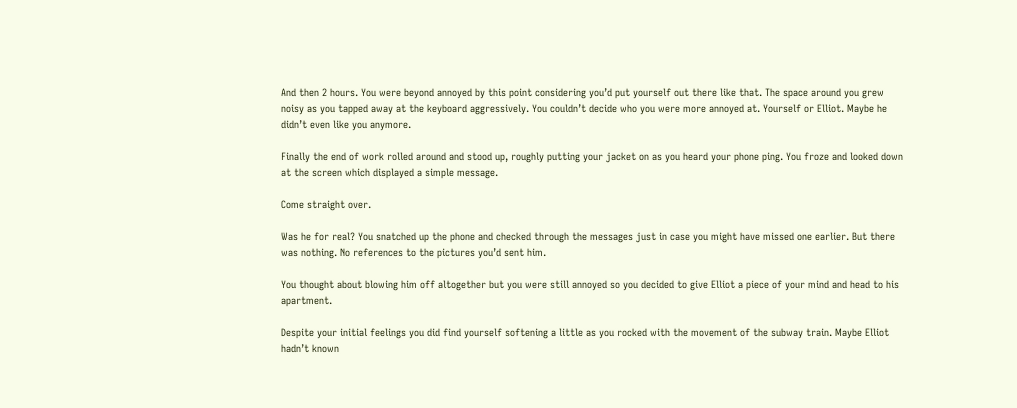And then 2 hours. You were beyond annoyed by this point considering you’d put yourself out there like that. The space around you grew noisy as you tapped away at the keyboard aggressively. You couldn’t decide who you were more annoyed at. Yourself or Elliot. Maybe he didn’t even like you anymore.

Finally the end of work rolled around and stood up, roughly putting your jacket on as you heard your phone ping. You froze and looked down at the screen which displayed a simple message.

Come straight over.

Was he for real? You snatched up the phone and checked through the messages just in case you might have missed one earlier. But there was nothing. No references to the pictures you’d sent him.

You thought about blowing him off altogether but you were still annoyed so you decided to give Elliot a piece of your mind and head to his apartment.

Despite your initial feelings you did find yourself softening a little as you rocked with the movement of the subway train. Maybe Elliot hadn’t known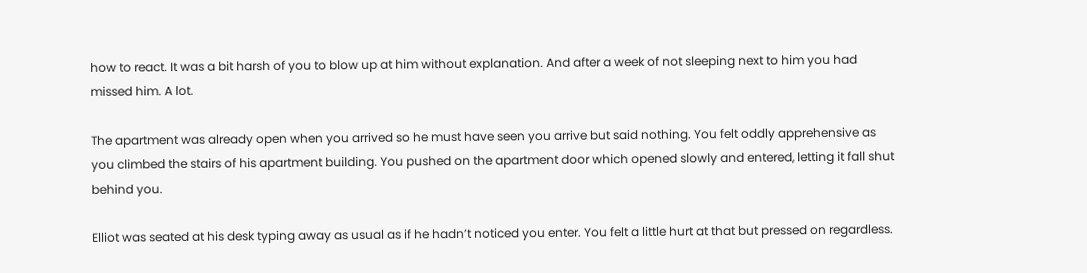how to react. It was a bit harsh of you to blow up at him without explanation. And after a week of not sleeping next to him you had missed him. A lot.

The apartment was already open when you arrived so he must have seen you arrive but said nothing. You felt oddly apprehensive as you climbed the stairs of his apartment building. You pushed on the apartment door which opened slowly and entered, letting it fall shut behind you.

Elliot was seated at his desk typing away as usual as if he hadn’t noticed you enter. You felt a little hurt at that but pressed on regardless.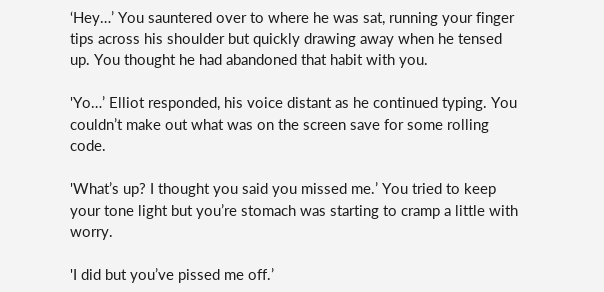‘Hey…’ You sauntered over to where he was sat, running your finger tips across his shoulder but quickly drawing away when he tensed up. You thought he had abandoned that habit with you.

'Yo…’ Elliot responded, his voice distant as he continued typing. You couldn’t make out what was on the screen save for some rolling code.

'What’s up? I thought you said you missed me.’ You tried to keep your tone light but you’re stomach was starting to cramp a little with worry.

'I did but you’ve pissed me off.’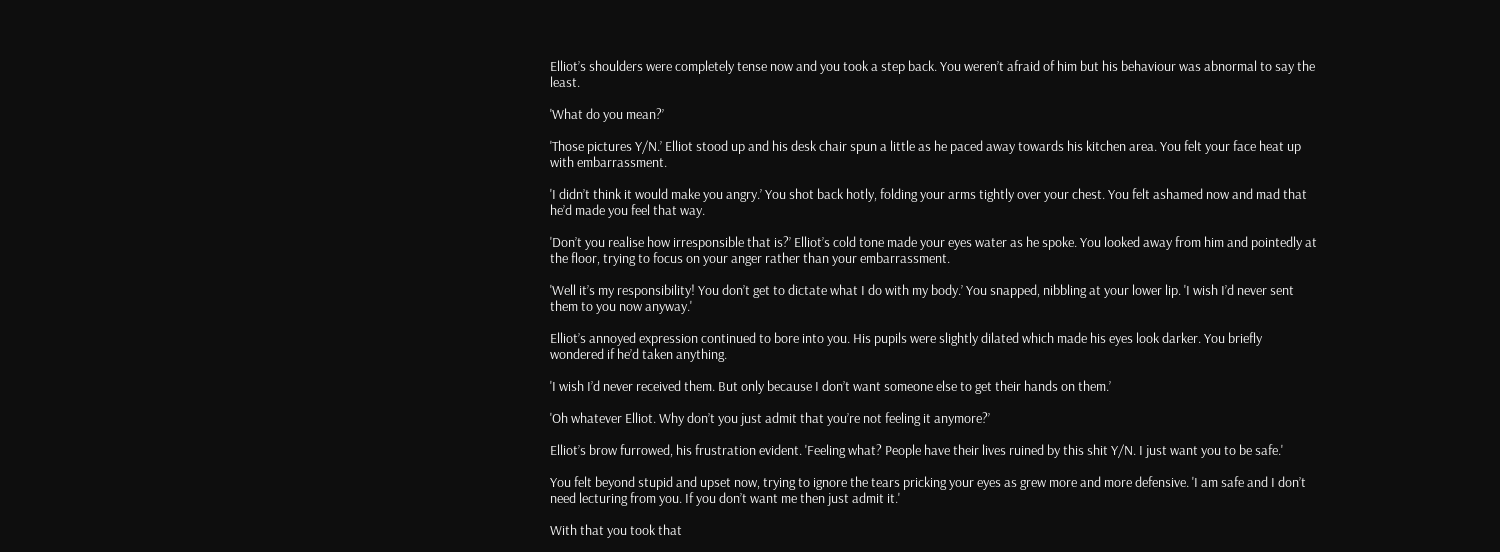Elliot’s shoulders were completely tense now and you took a step back. You weren’t afraid of him but his behaviour was abnormal to say the least.

'What do you mean?’

'Those pictures Y/N.’ Elliot stood up and his desk chair spun a little as he paced away towards his kitchen area. You felt your face heat up with embarrassment.

'I didn’t think it would make you angry.’ You shot back hotly, folding your arms tightly over your chest. You felt ashamed now and mad that he’d made you feel that way.

'Don’t you realise how irresponsible that is?’ Elliot’s cold tone made your eyes water as he spoke. You looked away from him and pointedly at the floor, trying to focus on your anger rather than your embarrassment.

'Well it’s my responsibility! You don’t get to dictate what I do with my body.’ You snapped, nibbling at your lower lip. 'I wish I’d never sent them to you now anyway.'

Elliot’s annoyed expression continued to bore into you. His pupils were slightly dilated which made his eyes look darker. You briefly wondered if he’d taken anything.

'I wish I’d never received them. But only because I don’t want someone else to get their hands on them.’

'Oh whatever Elliot. Why don’t you just admit that you’re not feeling it anymore?’

Elliot’s brow furrowed, his frustration evident. 'Feeling what? People have their lives ruined by this shit Y/N. I just want you to be safe.'

You felt beyond stupid and upset now, trying to ignore the tears pricking your eyes as grew more and more defensive. 'I am safe and I don’t need lecturing from you. If you don’t want me then just admit it.'

With that you took that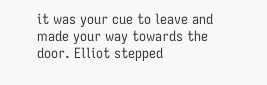it was your cue to leave and made your way towards the door. Elliot stepped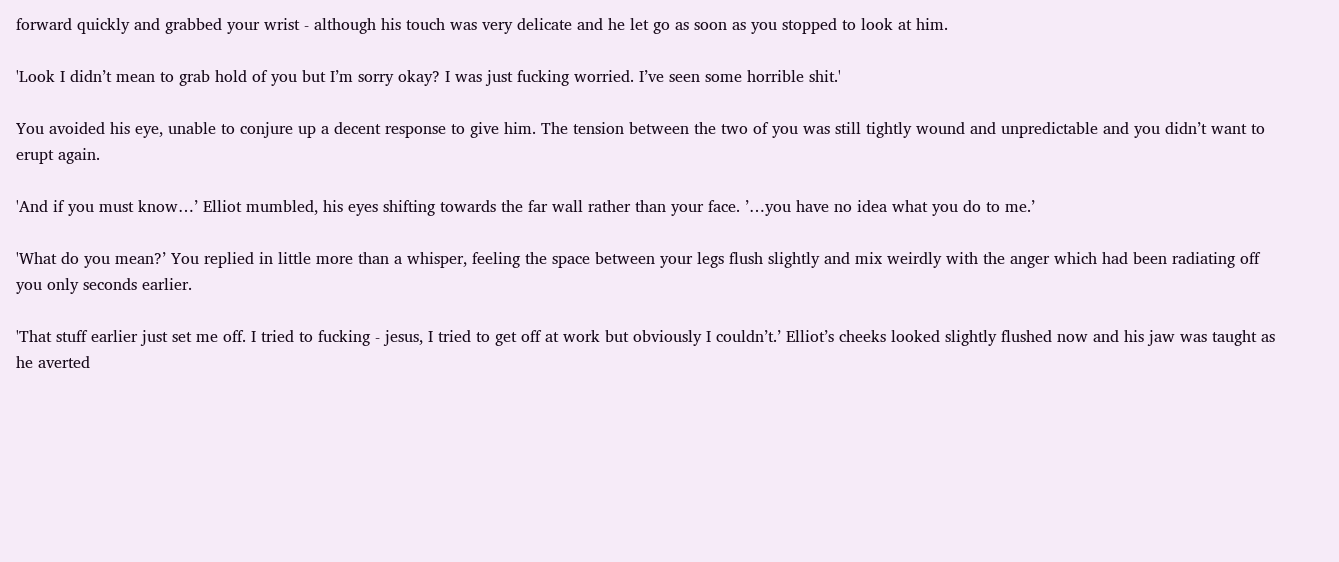forward quickly and grabbed your wrist - although his touch was very delicate and he let go as soon as you stopped to look at him.

'Look I didn’t mean to grab hold of you but I’m sorry okay? I was just fucking worried. I’ve seen some horrible shit.'

You avoided his eye, unable to conjure up a decent response to give him. The tension between the two of you was still tightly wound and unpredictable and you didn’t want to erupt again.

'And if you must know…’ Elliot mumbled, his eyes shifting towards the far wall rather than your face. ’…you have no idea what you do to me.’

'What do you mean?’ You replied in little more than a whisper, feeling the space between your legs flush slightly and mix weirdly with the anger which had been radiating off you only seconds earlier.

'That stuff earlier just set me off. I tried to fucking - jesus, I tried to get off at work but obviously I couldn’t.’ Elliot’s cheeks looked slightly flushed now and his jaw was taught as he averted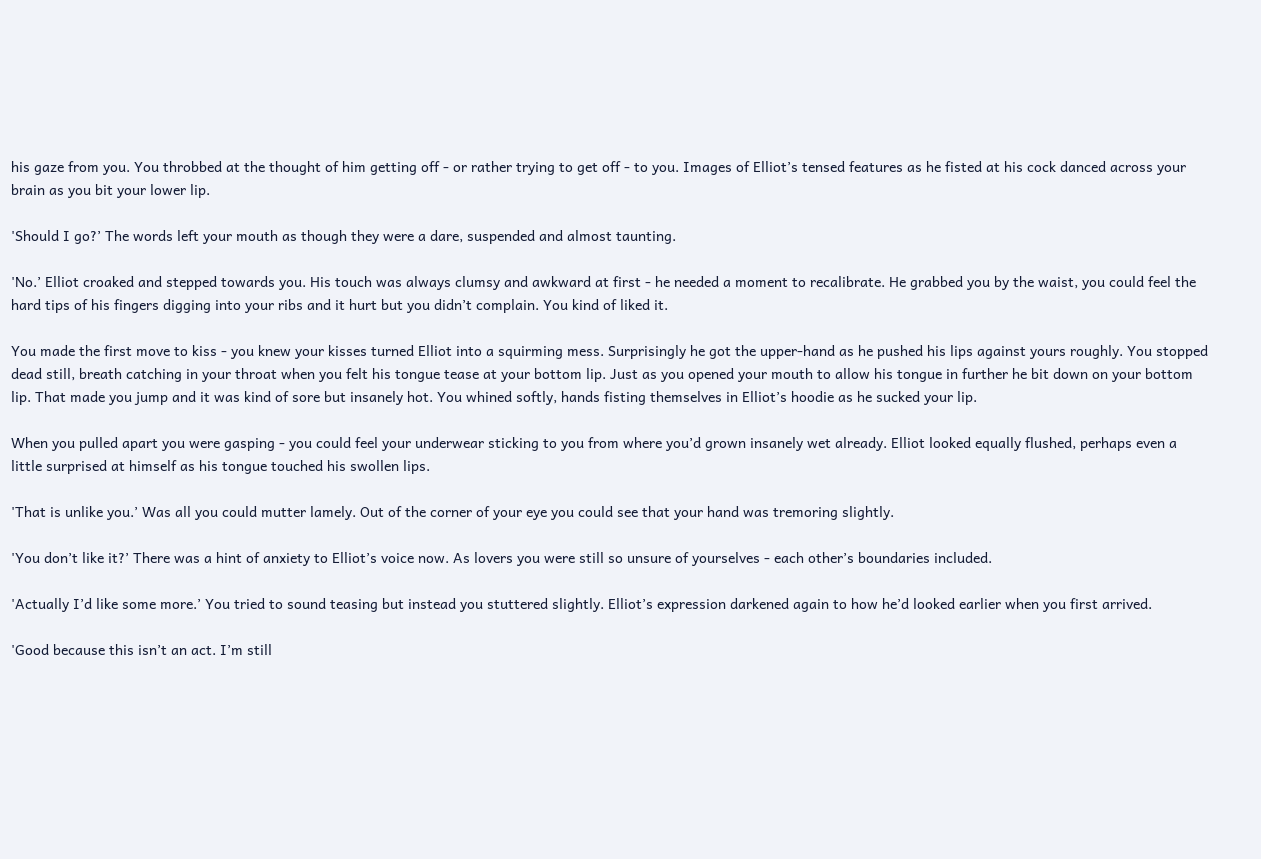his gaze from you. You throbbed at the thought of him getting off - or rather trying to get off - to you. Images of Elliot’s tensed features as he fisted at his cock danced across your brain as you bit your lower lip.

'Should I go?’ The words left your mouth as though they were a dare, suspended and almost taunting.

'No.’ Elliot croaked and stepped towards you. His touch was always clumsy and awkward at first - he needed a moment to recalibrate. He grabbed you by the waist, you could feel the hard tips of his fingers digging into your ribs and it hurt but you didn’t complain. You kind of liked it.

You made the first move to kiss - you knew your kisses turned Elliot into a squirming mess. Surprisingly he got the upper-hand as he pushed his lips against yours roughly. You stopped dead still, breath catching in your throat when you felt his tongue tease at your bottom lip. Just as you opened your mouth to allow his tongue in further he bit down on your bottom lip. That made you jump and it was kind of sore but insanely hot. You whined softly, hands fisting themselves in Elliot’s hoodie as he sucked your lip.

When you pulled apart you were gasping - you could feel your underwear sticking to you from where you’d grown insanely wet already. Elliot looked equally flushed, perhaps even a little surprised at himself as his tongue touched his swollen lips.

'That is unlike you.’ Was all you could mutter lamely. Out of the corner of your eye you could see that your hand was tremoring slightly.

'You don’t like it?’ There was a hint of anxiety to Elliot’s voice now. As lovers you were still so unsure of yourselves - each other’s boundaries included.

'Actually I’d like some more.’ You tried to sound teasing but instead you stuttered slightly. Elliot’s expression darkened again to how he’d looked earlier when you first arrived.

'Good because this isn’t an act. I’m still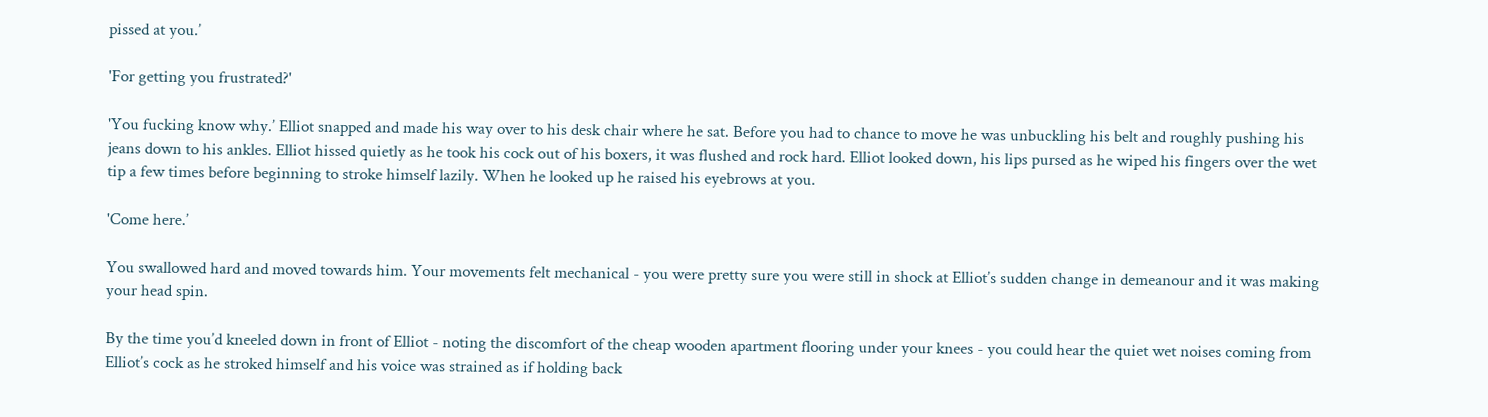pissed at you.’

'For getting you frustrated?'

'You fucking know why.’ Elliot snapped and made his way over to his desk chair where he sat. Before you had to chance to move he was unbuckling his belt and roughly pushing his jeans down to his ankles. Elliot hissed quietly as he took his cock out of his boxers, it was flushed and rock hard. Elliot looked down, his lips pursed as he wiped his fingers over the wet tip a few times before beginning to stroke himself lazily. When he looked up he raised his eyebrows at you.

'Come here.’

You swallowed hard and moved towards him. Your movements felt mechanical - you were pretty sure you were still in shock at Elliot’s sudden change in demeanour and it was making your head spin.

By the time you’d kneeled down in front of Elliot - noting the discomfort of the cheap wooden apartment flooring under your knees - you could hear the quiet wet noises coming from Elliot’s cock as he stroked himself and his voice was strained as if holding back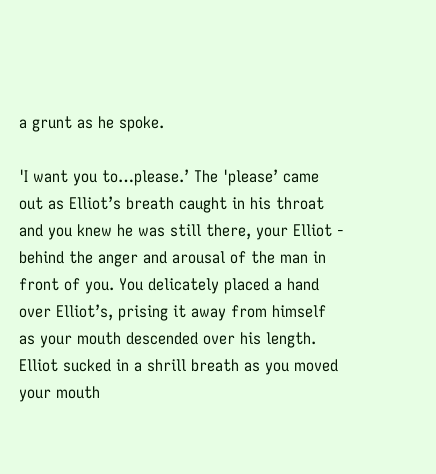a grunt as he spoke.

'I want you to…please.’ The 'please’ came out as Elliot’s breath caught in his throat and you knew he was still there, your Elliot - behind the anger and arousal of the man in front of you. You delicately placed a hand over Elliot’s, prising it away from himself as your mouth descended over his length. Elliot sucked in a shrill breath as you moved your mouth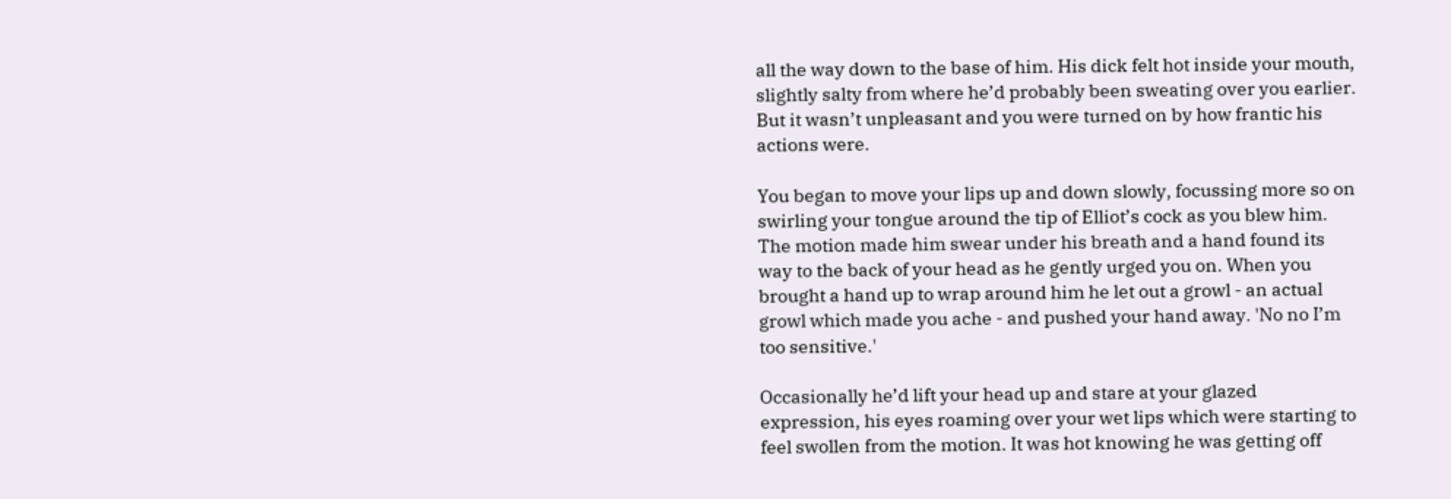all the way down to the base of him. His dick felt hot inside your mouth, slightly salty from where he’d probably been sweating over you earlier. But it wasn’t unpleasant and you were turned on by how frantic his actions were.

You began to move your lips up and down slowly, focussing more so on swirling your tongue around the tip of Elliot’s cock as you blew him. The motion made him swear under his breath and a hand found its way to the back of your head as he gently urged you on. When you brought a hand up to wrap around him he let out a growl - an actual growl which made you ache - and pushed your hand away. 'No no I’m too sensitive.'

Occasionally he’d lift your head up and stare at your glazed expression, his eyes roaming over your wet lips which were starting to feel swollen from the motion. It was hot knowing he was getting off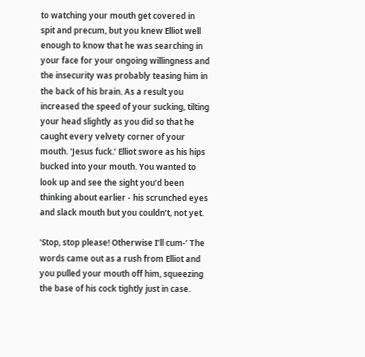to watching your mouth get covered in spit and precum, but you knew Elliot well enough to know that he was searching in your face for your ongoing willingness and the insecurity was probably teasing him in the back of his brain. As a result you increased the speed of your sucking, tilting your head slightly as you did so that he caught every velvety corner of your mouth. 'Jesus fuck.’ Elliot swore as his hips bucked into your mouth. You wanted to look up and see the sight you’d been thinking about earlier - his scrunched eyes and slack mouth but you couldn’t, not yet.

'Stop, stop please! Otherwise I’ll cum-’ The words came out as a rush from Elliot and you pulled your mouth off him, squeezing the base of his cock tightly just in case.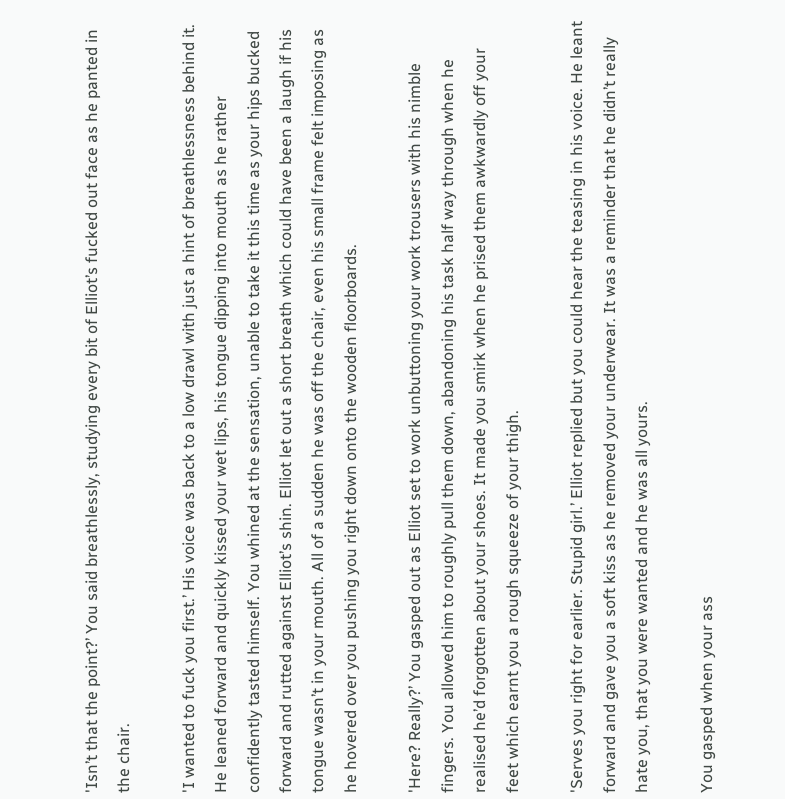'Isn’t that the point?’ You said breathlessly, studying every bit of Elliot’s fucked out face as he panted in the chair.

'I wanted to fuck you first.’ His voice was back to a low drawl with just a hint of breathlessness behind it. He leaned forward and quickly kissed your wet lips, his tongue dipping into mouth as he rather confidently tasted himself. You whined at the sensation, unable to take it this time as your hips bucked forward and rutted against Elliot’s shin. Elliot let out a short breath which could have been a laugh if his tongue wasn’t in your mouth. All of a sudden he was off the chair, even his small frame felt imposing as he hovered over you pushing you right down onto the wooden floorboards.

'Here? Really?’ You gasped out as Elliot set to work unbuttoning your work trousers with his nimble fingers. You allowed him to roughly pull them down, abandoning his task half way through when he realised he’d forgotten about your shoes. It made you smirk when he prised them awkwardly off your feet which earnt you a rough squeeze of your thigh.

'Serves you right for earlier. Stupid girl.’ Elliot replied but you could hear the teasing in his voice. He leant forward and gave you a soft kiss as he removed your underwear. It was a reminder that he didn’t really hate you, that you were wanted and he was all yours.

You gasped when your ass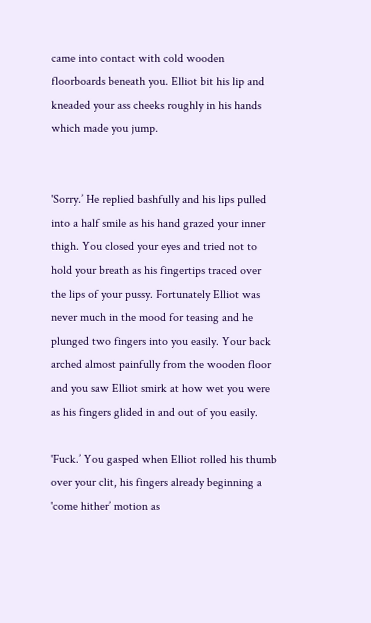came into contact with cold wooden floorboards beneath you. Elliot bit his lip and kneaded your ass cheeks roughly in his hands which made you jump.


'Sorry.’ He replied bashfully and his lips pulled into a half smile as his hand grazed your inner thigh. You closed your eyes and tried not to hold your breath as his fingertips traced over the lips of your pussy. Fortunately Elliot was never much in the mood for teasing and he plunged two fingers into you easily. Your back arched almost painfully from the wooden floor and you saw Elliot smirk at how wet you were as his fingers glided in and out of you easily.

'Fuck.’ You gasped when Elliot rolled his thumb over your clit, his fingers already beginning a 'come hither’ motion as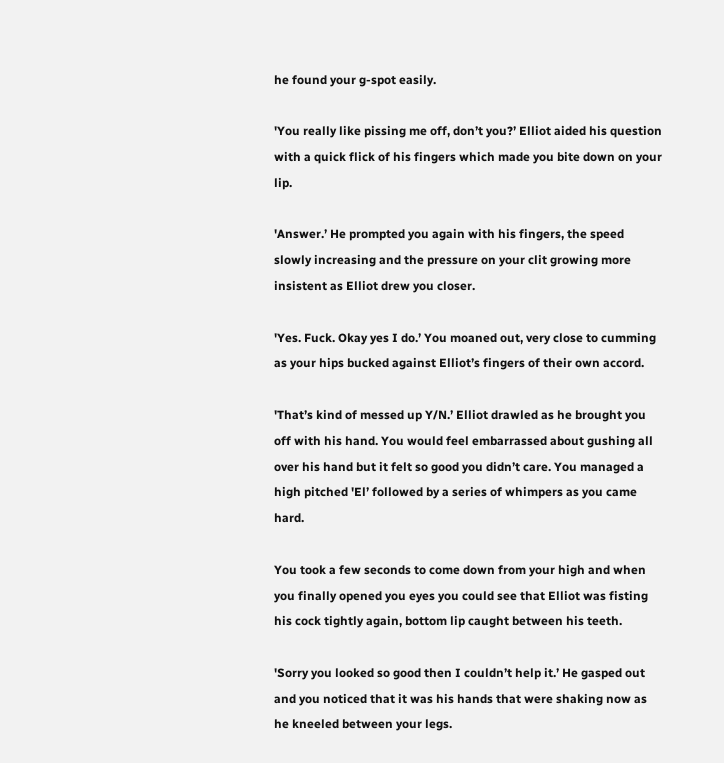he found your g-spot easily.

'You really like pissing me off, don’t you?’ Elliot aided his question with a quick flick of his fingers which made you bite down on your lip.

'Answer.’ He prompted you again with his fingers, the speed slowly increasing and the pressure on your clit growing more insistent as Elliot drew you closer.

'Yes. Fuck. Okay yes I do.’ You moaned out, very close to cumming as your hips bucked against Elliot’s fingers of their own accord.

'That’s kind of messed up Y/N.’ Elliot drawled as he brought you off with his hand. You would feel embarrassed about gushing all over his hand but it felt so good you didn’t care. You managed a high pitched 'El’ followed by a series of whimpers as you came hard.

You took a few seconds to come down from your high and when you finally opened you eyes you could see that Elliot was fisting his cock tightly again, bottom lip caught between his teeth.

'Sorry you looked so good then I couldn’t help it.’ He gasped out and you noticed that it was his hands that were shaking now as he kneeled between your legs.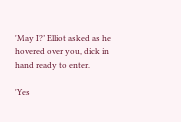'May I?’ Elliot asked as he hovered over you, dick in hand ready to enter.

'Yes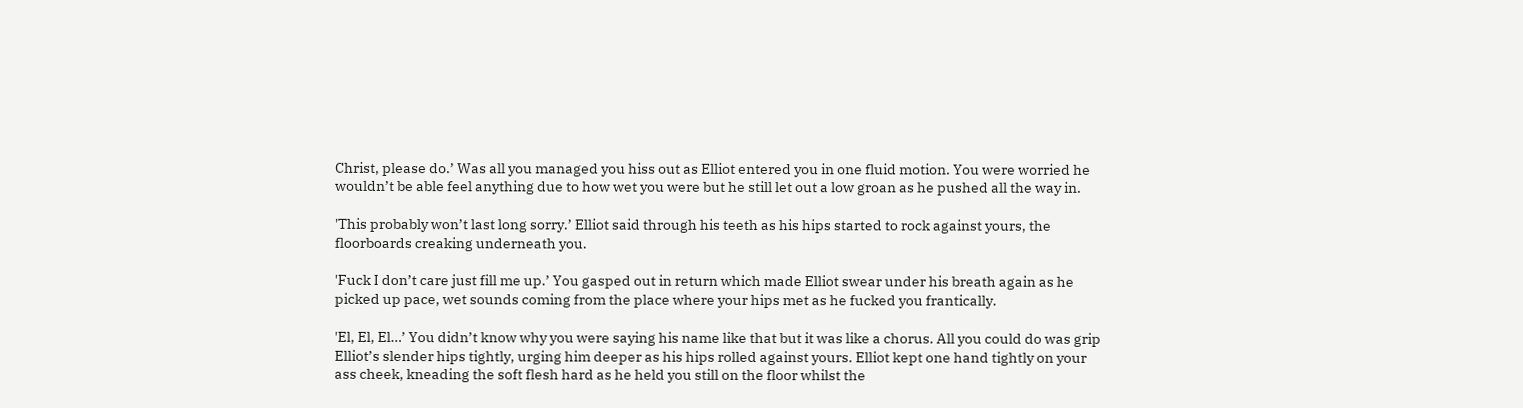Christ, please do.’ Was all you managed you hiss out as Elliot entered you in one fluid motion. You were worried he wouldn’t be able feel anything due to how wet you were but he still let out a low groan as he pushed all the way in.

'This probably won’t last long sorry.’ Elliot said through his teeth as his hips started to rock against yours, the floorboards creaking underneath you.

'Fuck I don’t care just fill me up.’ You gasped out in return which made Elliot swear under his breath again as he picked up pace, wet sounds coming from the place where your hips met as he fucked you frantically.

'El, El, El…’ You didn’t know why you were saying his name like that but it was like a chorus. All you could do was grip Elliot’s slender hips tightly, urging him deeper as his hips rolled against yours. Elliot kept one hand tightly on your ass cheek, kneading the soft flesh hard as he held you still on the floor whilst the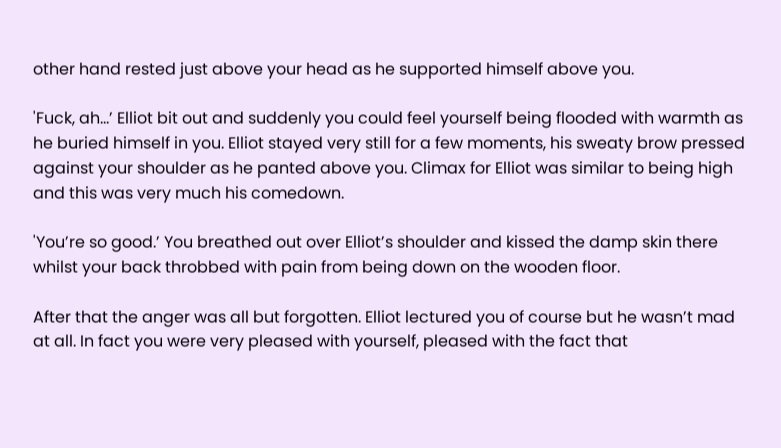other hand rested just above your head as he supported himself above you.

'Fuck, ah…’ Elliot bit out and suddenly you could feel yourself being flooded with warmth as he buried himself in you. Elliot stayed very still for a few moments, his sweaty brow pressed against your shoulder as he panted above you. Climax for Elliot was similar to being high and this was very much his comedown.

'You’re so good.’ You breathed out over Elliot’s shoulder and kissed the damp skin there whilst your back throbbed with pain from being down on the wooden floor.

After that the anger was all but forgotten. Elliot lectured you of course but he wasn’t mad at all. In fact you were very pleased with yourself, pleased with the fact that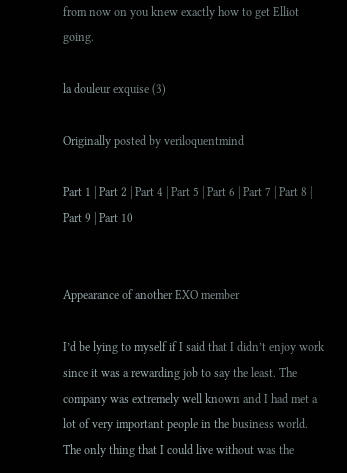from now on you knew exactly how to get Elliot going.

la douleur exquise (3)

Originally posted by veriloquentmind

Part 1 | Part 2 | Part 4 | Part 5 | Part 6 | Part 7 | Part 8 | Part 9 | Part 10


Appearance of another EXO member

I’d be lying to myself if I said that I didn’t enjoy work since it was a rewarding job to say the least. The company was extremely well known and I had met a lot of very important people in the business world. The only thing that I could live without was the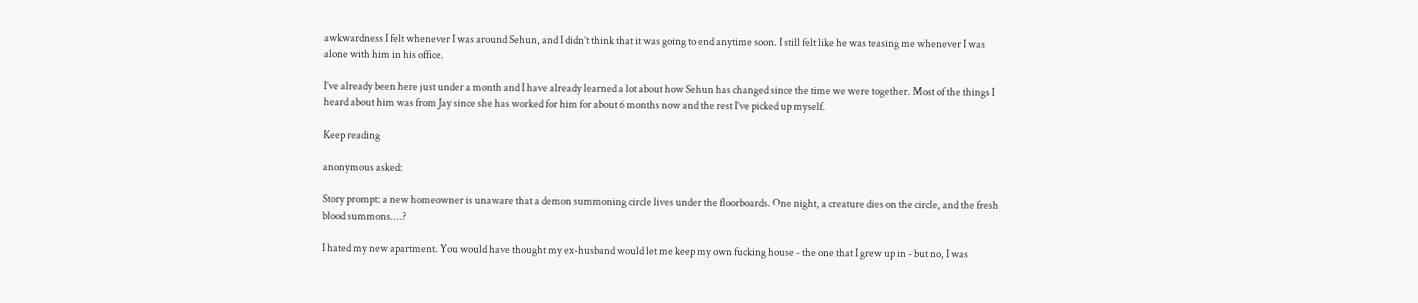awkwardness I felt whenever I was around Sehun, and I didn’t think that it was going to end anytime soon. I still felt like he was teasing me whenever I was alone with him in his office.

I’ve already been here just under a month and I have already learned a lot about how Sehun has changed since the time we were together. Most of the things I heard about him was from Jay since she has worked for him for about 6 months now and the rest I’ve picked up myself.

Keep reading

anonymous asked:

Story prompt: a new homeowner is unaware that a demon summoning circle lives under the floorboards. One night, a creature dies on the circle, and the fresh blood summons....?

I hated my new apartment. You would have thought my ex-husband would let me keep my own fucking house - the one that I grew up in - but no, I was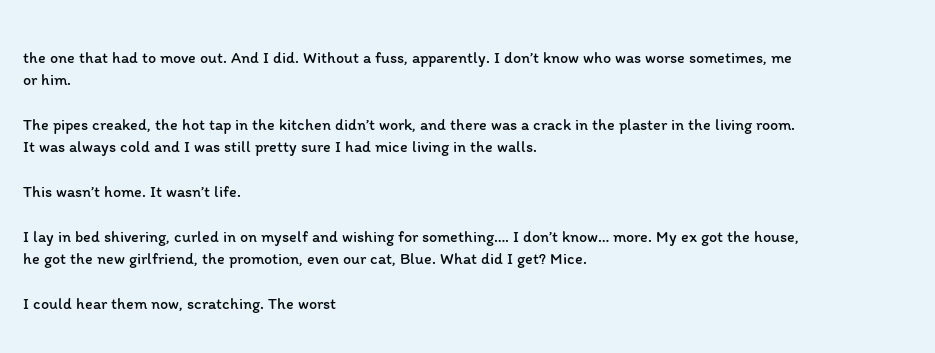the one that had to move out. And I did. Without a fuss, apparently. I don’t know who was worse sometimes, me or him.

The pipes creaked, the hot tap in the kitchen didn’t work, and there was a crack in the plaster in the living room. It was always cold and I was still pretty sure I had mice living in the walls.

This wasn’t home. It wasn’t life.

I lay in bed shivering, curled in on myself and wishing for something…. I don’t know… more. My ex got the house, he got the new girlfriend, the promotion, even our cat, Blue. What did I get? Mice.

I could hear them now, scratching. The worst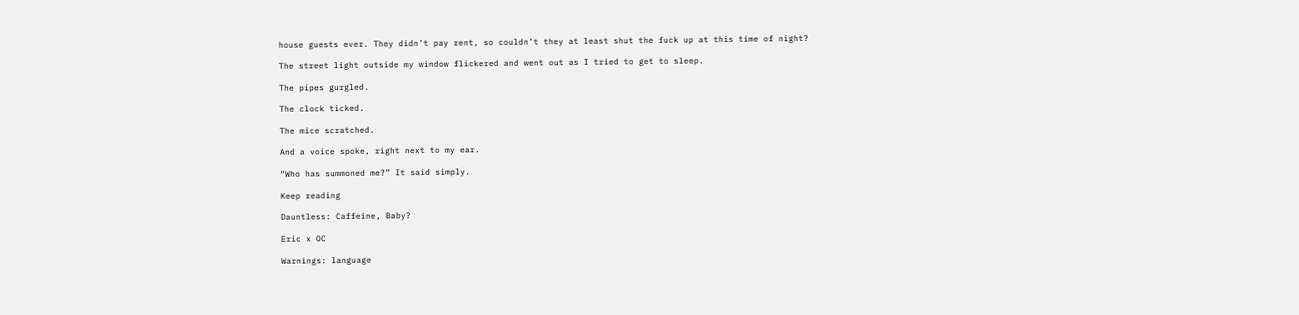house guests ever. They didn’t pay rent, so couldn’t they at least shut the fuck up at this time of night?

The street light outside my window flickered and went out as I tried to get to sleep.

The pipes gurgled.

The clock ticked.

The mice scratched.

And a voice spoke, right next to my ear.

“Who has summoned me?” It said simply.

Keep reading

Dauntless: Caffeine, Baby?

Eric x OC

Warnings: language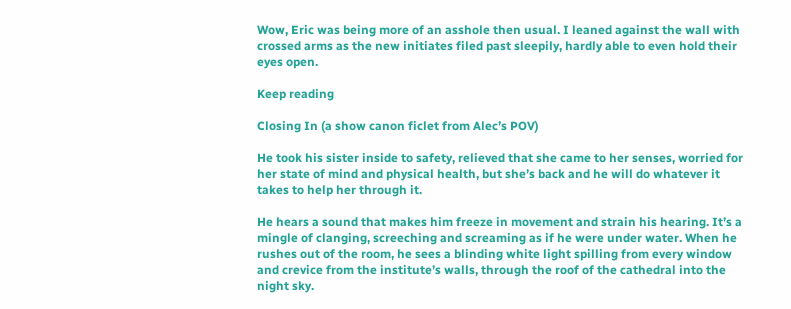Wow, Eric was being more of an asshole then usual. I leaned against the wall with crossed arms as the new initiates filed past sleepily, hardly able to even hold their eyes open.

Keep reading

Closing In (a show canon ficlet from Alec’s POV)

He took his sister inside to safety, relieved that she came to her senses, worried for her state of mind and physical health, but she’s back and he will do whatever it takes to help her through it.

He hears a sound that makes him freeze in movement and strain his hearing. It’s a mingle of clanging, screeching and screaming as if he were under water. When he rushes out of the room, he sees a blinding white light spilling from every window and crevice from the institute’s walls, through the roof of the cathedral into the night sky.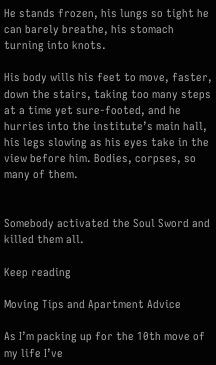He stands frozen, his lungs so tight he can barely breathe, his stomach turning into knots.

His body wills his feet to move, faster, down the stairs, taking too many steps at a time yet sure-footed, and he hurries into the institute’s main hall, his legs slowing as his eyes take in the view before him. Bodies, corpses, so many of them.


Somebody activated the Soul Sword and killed them all.

Keep reading

Moving Tips and Apartment Advice

As I’m packing up for the 10th move of my life I’ve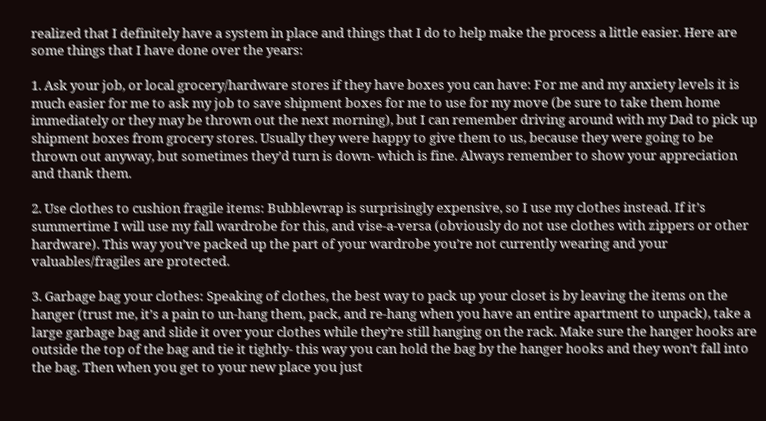realized that I definitely have a system in place and things that I do to help make the process a little easier. Here are some things that I have done over the years:

1. Ask your job, or local grocery/hardware stores if they have boxes you can have: For me and my anxiety levels it is much easier for me to ask my job to save shipment boxes for me to use for my move (be sure to take them home immediately or they may be thrown out the next morning), but I can remember driving around with my Dad to pick up shipment boxes from grocery stores. Usually they were happy to give them to us, because they were going to be thrown out anyway, but sometimes they’d turn is down- which is fine. Always remember to show your appreciation and thank them.

2. Use clothes to cushion fragile items: Bubblewrap is surprisingly expensive, so I use my clothes instead. If it’s summertime I will use my fall wardrobe for this, and vise-a-versa (obviously do not use clothes with zippers or other hardware). This way you’ve packed up the part of your wardrobe you’re not currently wearing and your valuables/fragiles are protected.

3. Garbage bag your clothes: Speaking of clothes, the best way to pack up your closet is by leaving the items on the hanger (trust me, it’s a pain to un-hang them, pack, and re-hang when you have an entire apartment to unpack), take a large garbage bag and slide it over your clothes while they’re still hanging on the rack. Make sure the hanger hooks are outside the top of the bag and tie it tightly- this way you can hold the bag by the hanger hooks and they won’t fall into the bag. Then when you get to your new place you just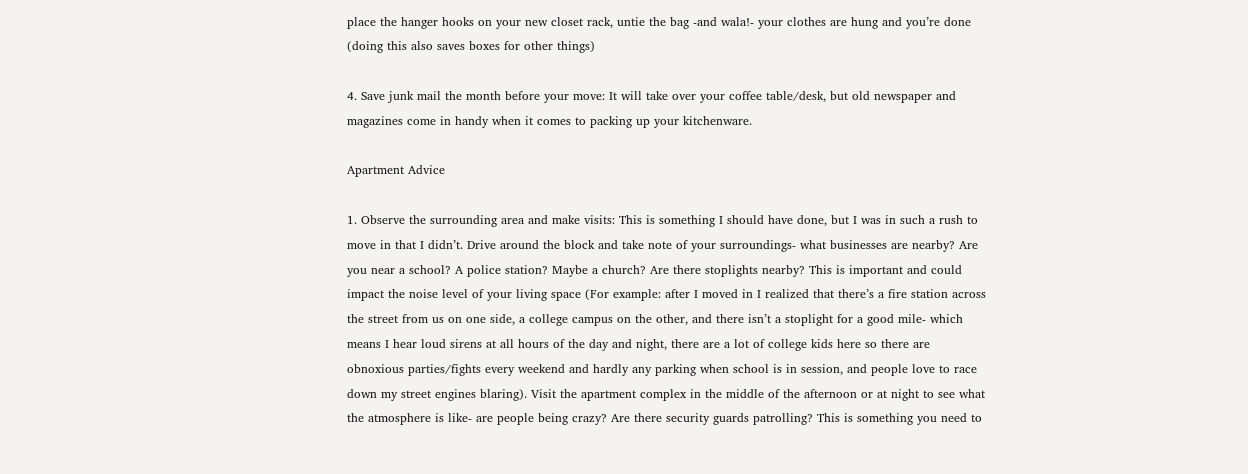place the hanger hooks on your new closet rack, untie the bag -and wala!- your clothes are hung and you’re done (doing this also saves boxes for other things)

4. Save junk mail the month before your move: It will take over your coffee table/desk, but old newspaper and magazines come in handy when it comes to packing up your kitchenware.

Apartment Advice

1. Observe the surrounding area and make visits: This is something I should have done, but I was in such a rush to move in that I didn’t. Drive around the block and take note of your surroundings- what businesses are nearby? Are you near a school? A police station? Maybe a church? Are there stoplights nearby? This is important and could impact the noise level of your living space (For example: after I moved in I realized that there’s a fire station across the street from us on one side, a college campus on the other, and there isn’t a stoplight for a good mile- which means I hear loud sirens at all hours of the day and night, there are a lot of college kids here so there are obnoxious parties/fights every weekend and hardly any parking when school is in session, and people love to race down my street engines blaring). Visit the apartment complex in the middle of the afternoon or at night to see what the atmosphere is like- are people being crazy? Are there security guards patrolling? This is something you need to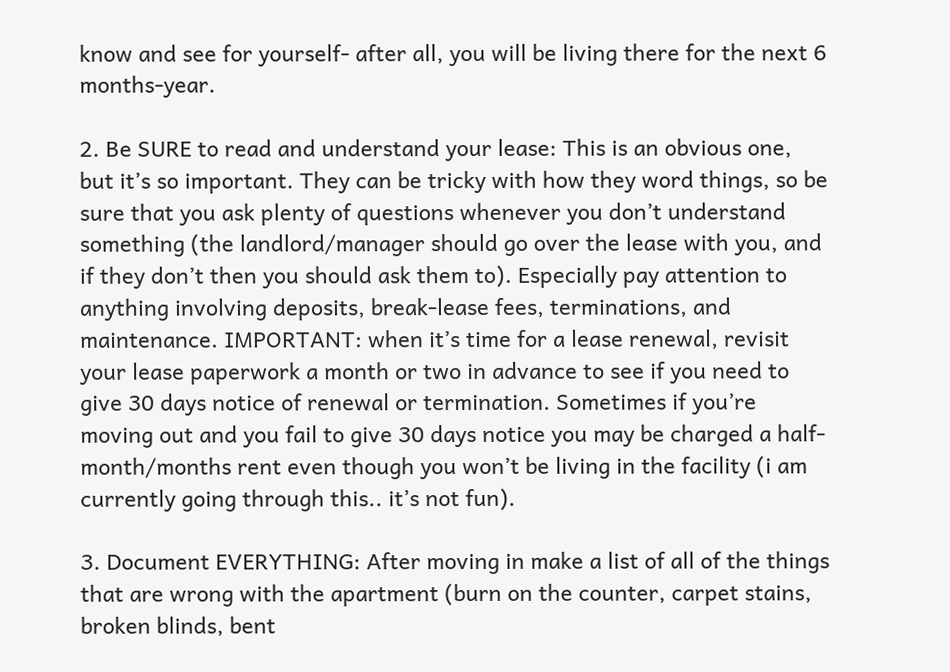know and see for yourself- after all, you will be living there for the next 6 months-year.

2. Be SURE to read and understand your lease: This is an obvious one, but it’s so important. They can be tricky with how they word things, so be sure that you ask plenty of questions whenever you don’t understand something (the landlord/manager should go over the lease with you, and if they don’t then you should ask them to). Especially pay attention to anything involving deposits, break-lease fees, terminations, and maintenance. IMPORTANT: when it’s time for a lease renewal, revisit your lease paperwork a month or two in advance to see if you need to give 30 days notice of renewal or termination. Sometimes if you’re moving out and you fail to give 30 days notice you may be charged a half-month/months rent even though you won’t be living in the facility (i am currently going through this.. it’s not fun).

3. Document EVERYTHING: After moving in make a list of all of the things that are wrong with the apartment (burn on the counter, carpet stains, broken blinds, bent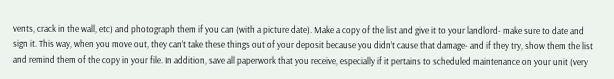vents, crack in the wall, etc) and photograph them if you can (with a picture date). Make a copy of the list and give it to your landlord- make sure to date and sign it. This way, when you move out, they can’t take these things out of your deposit because you didn’t cause that damage- and if they try, show them the list and remind them of the copy in your file. In addition, save all paperwork that you receive, especially if it pertains to scheduled maintenance on your unit (very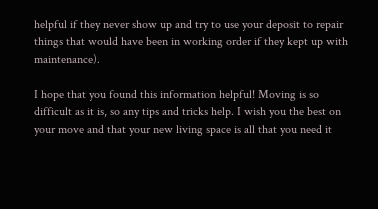helpful if they never show up and try to use your deposit to repair things that would have been in working order if they kept up with maintenance).

I hope that you found this information helpful! Moving is so difficult as it is, so any tips and tricks help. I wish you the best on your move and that your new living space is all that you need it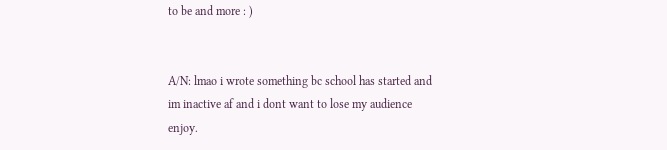to be and more : )


A/N: lmao i wrote something bc school has started and im inactive af and i dont want to lose my audience enjoy.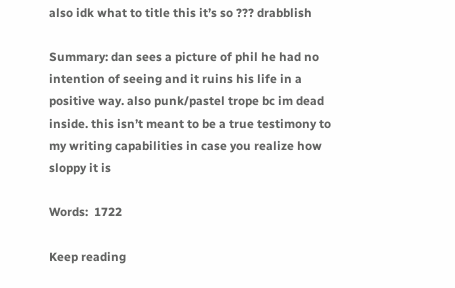also idk what to title this it’s so ??? drabblish

Summary: dan sees a picture of phil he had no intention of seeing and it ruins his life in a positive way. also punk/pastel trope bc im dead inside. this isn’t meant to be a true testimony to my writing capabilities in case you realize how sloppy it is

Words:  1722

Keep reading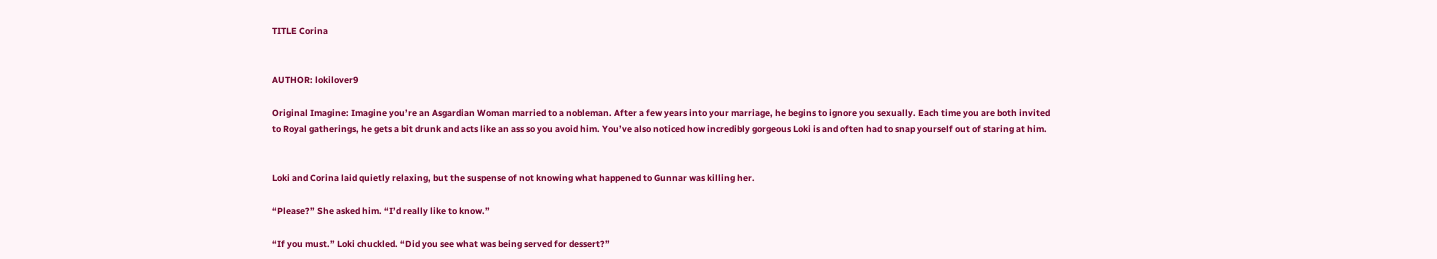TITLE Corina


AUTHOR: lokilover9

Original Imagine: Imagine you’re an Asgardian Woman married to a nobleman. After a few years into your marriage, he begins to ignore you sexually. Each time you are both invited to Royal gatherings, he gets a bit drunk and acts like an ass so you avoid him. You’ve also noticed how incredibly gorgeous Loki is and often had to snap yourself out of staring at him.


Loki and Corina laid quietly relaxing, but the suspense of not knowing what happened to Gunnar was killing her.

“Please?” She asked him. “I’d really like to know.”

“If you must.” Loki chuckled. “Did you see what was being served for dessert?”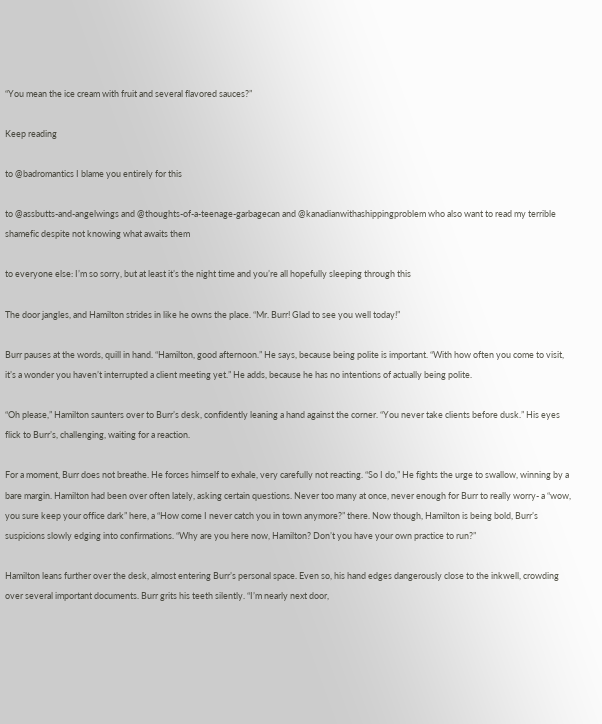“You mean the ice cream with fruit and several flavored sauces?”

Keep reading

to @badromantics I blame you entirely for this

to @assbutts-and-angelwings and @thoughts-of-a-teenage-garbagecan and @kanadianwithashippingproblem who also want to read my terrible shamefic despite not knowing what awaits them

to everyone else: I’m so sorry, but at least it’s the night time and you’re all hopefully sleeping through this

The door jangles, and Hamilton strides in like he owns the place. “Mr. Burr! Glad to see you well today!”

Burr pauses at the words, quill in hand. “Hamilton, good afternoon.” He says, because being polite is important. “With how often you come to visit, it’s a wonder you haven’t interrupted a client meeting yet.” He adds, because he has no intentions of actually being polite.

“Oh please,” Hamilton saunters over to Burr’s desk, confidently leaning a hand against the corner. “You never take clients before dusk.” His eyes flick to Burr’s, challenging, waiting for a reaction.

For a moment, Burr does not breathe. He forces himself to exhale, very carefully not reacting. “So I do,” He fights the urge to swallow, winning by a bare margin. Hamilton had been over often lately, asking certain questions. Never too many at once, never enough for Burr to really worry- a “wow, you sure keep your office dark” here, a “How come I never catch you in town anymore?” there. Now though, Hamilton is being bold, Burr’s suspicions slowly edging into confirmations. “Why are you here now, Hamilton? Don’t you have your own practice to run?”

Hamilton leans further over the desk, almost entering Burr’s personal space. Even so, his hand edges dangerously close to the inkwell, crowding over several important documents. Burr grits his teeth silently. “I’m nearly next door,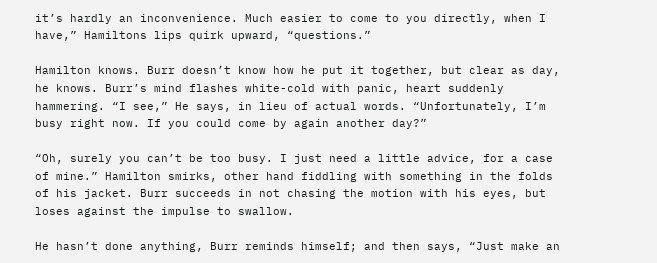it’s hardly an inconvenience. Much easier to come to you directly, when I have,” Hamiltons lips quirk upward, “questions.”

Hamilton knows. Burr doesn’t know how he put it together, but clear as day, he knows. Burr’s mind flashes white-cold with panic, heart suddenly hammering. “I see,” He says, in lieu of actual words. “Unfortunately, I’m busy right now. If you could come by again another day?”

“Oh, surely you can’t be too busy. I just need a little advice, for a case of mine.” Hamilton smirks, other hand fiddling with something in the folds of his jacket. Burr succeeds in not chasing the motion with his eyes, but loses against the impulse to swallow.

He hasn’t done anything, Burr reminds himself; and then says, “Just make an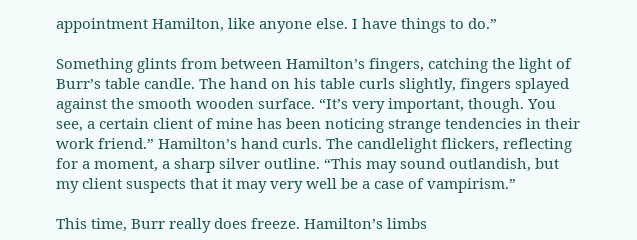appointment Hamilton, like anyone else. I have things to do.”

Something glints from between Hamilton’s fingers, catching the light of Burr’s table candle. The hand on his table curls slightly, fingers splayed against the smooth wooden surface. “It’s very important, though. You see, a certain client of mine has been noticing strange tendencies in their work friend.” Hamilton’s hand curls. The candlelight flickers, reflecting for a moment, a sharp silver outline. “This may sound outlandish, but my client suspects that it may very well be a case of vampirism.”

This time, Burr really does freeze. Hamilton’s limbs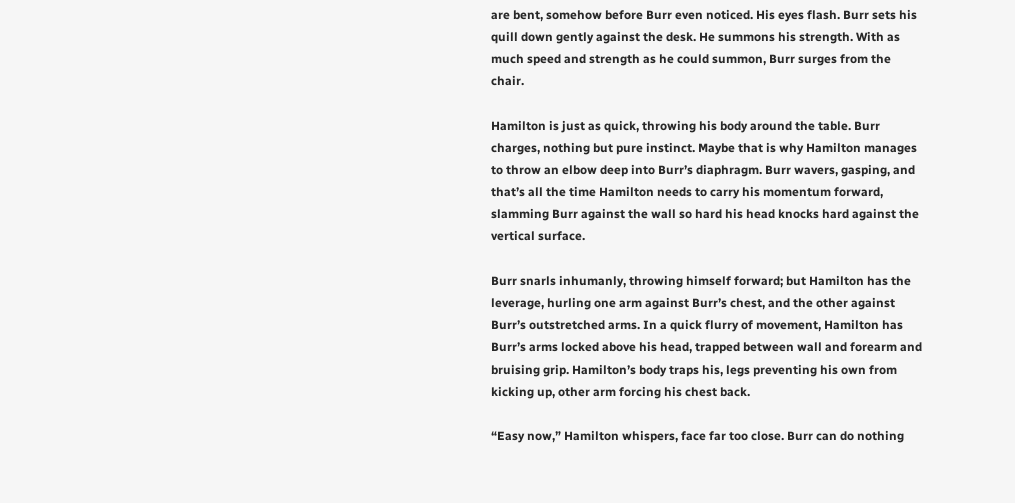are bent, somehow before Burr even noticed. His eyes flash. Burr sets his quill down gently against the desk. He summons his strength. With as much speed and strength as he could summon, Burr surges from the chair.

Hamilton is just as quick, throwing his body around the table. Burr charges, nothing but pure instinct. Maybe that is why Hamilton manages to throw an elbow deep into Burr’s diaphragm. Burr wavers, gasping, and that’s all the time Hamilton needs to carry his momentum forward, slamming Burr against the wall so hard his head knocks hard against the vertical surface.

Burr snarls inhumanly, throwing himself forward; but Hamilton has the leverage, hurling one arm against Burr’s chest, and the other against Burr’s outstretched arms. In a quick flurry of movement, Hamilton has Burr’s arms locked above his head, trapped between wall and forearm and bruising grip. Hamilton’s body traps his, legs preventing his own from kicking up, other arm forcing his chest back.

“Easy now,” Hamilton whispers, face far too close. Burr can do nothing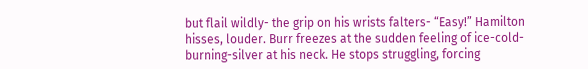but flail wildly- the grip on his wrists falters- “Easy!” Hamilton hisses, louder. Burr freezes at the sudden feeling of ice-cold-burning-silver at his neck. He stops struggling, forcing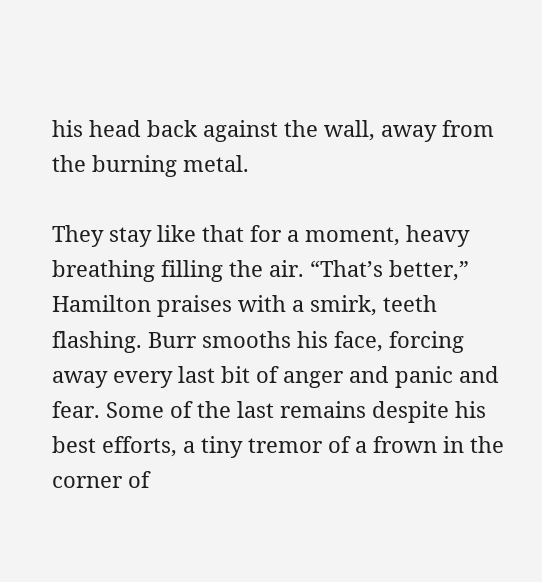his head back against the wall, away from the burning metal.

They stay like that for a moment, heavy breathing filling the air. “That’s better,” Hamilton praises with a smirk, teeth flashing. Burr smooths his face, forcing away every last bit of anger and panic and fear. Some of the last remains despite his best efforts, a tiny tremor of a frown in the corner of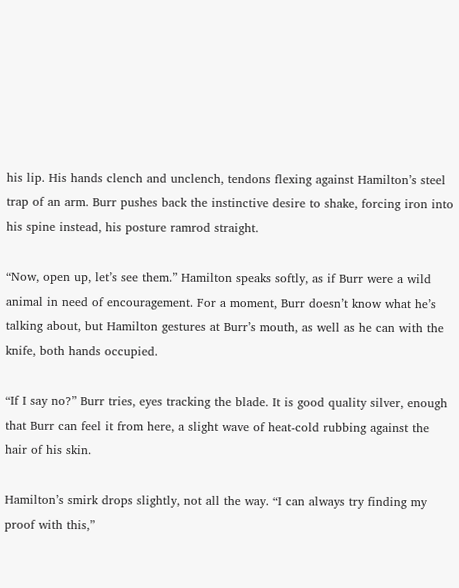his lip. His hands clench and unclench, tendons flexing against Hamilton’s steel trap of an arm. Burr pushes back the instinctive desire to shake, forcing iron into his spine instead, his posture ramrod straight.

“Now, open up, let’s see them.” Hamilton speaks softly, as if Burr were a wild animal in need of encouragement. For a moment, Burr doesn’t know what he’s talking about, but Hamilton gestures at Burr’s mouth, as well as he can with the knife, both hands occupied.

“If I say no?” Burr tries, eyes tracking the blade. It is good quality silver, enough that Burr can feel it from here, a slight wave of heat-cold rubbing against the hair of his skin.

Hamilton’s smirk drops slightly, not all the way. “I can always try finding my proof with this,”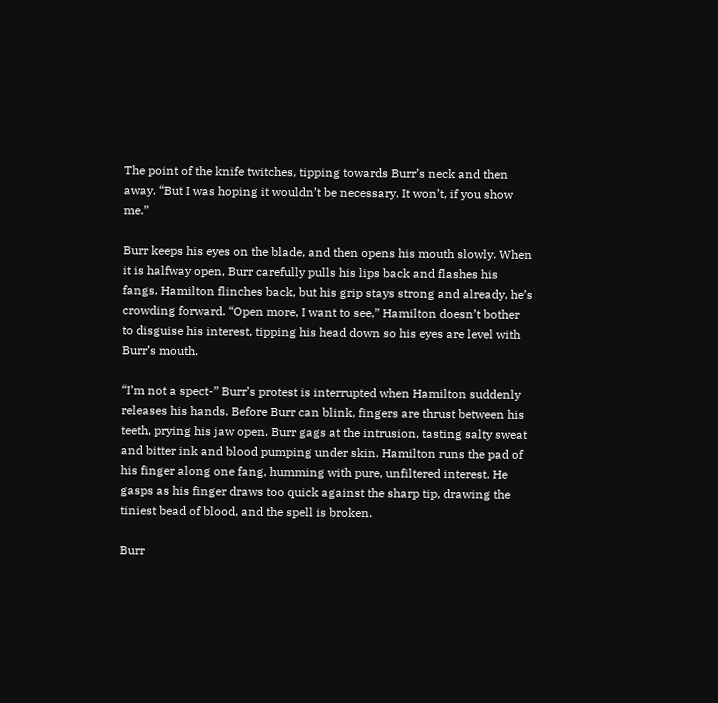The point of the knife twitches, tipping towards Burr’s neck and then away. “But I was hoping it wouldn’t be necessary. It won’t, if you show me.”

Burr keeps his eyes on the blade, and then opens his mouth slowly. When it is halfway open, Burr carefully pulls his lips back and flashes his fangs. Hamilton flinches back, but his grip stays strong and already, he’s crowding forward. “Open more, I want to see,” Hamilton doesn’t bother to disguise his interest, tipping his head down so his eyes are level with Burr’s mouth.

“I’m not a spect-” Burr’s protest is interrupted when Hamilton suddenly releases his hands. Before Burr can blink, fingers are thrust between his teeth, prying his jaw open. Burr gags at the intrusion, tasting salty sweat and bitter ink and blood pumping under skin. Hamilton runs the pad of his finger along one fang, humming with pure, unfiltered interest. He gasps as his finger draws too quick against the sharp tip, drawing the tiniest bead of blood, and the spell is broken.

Burr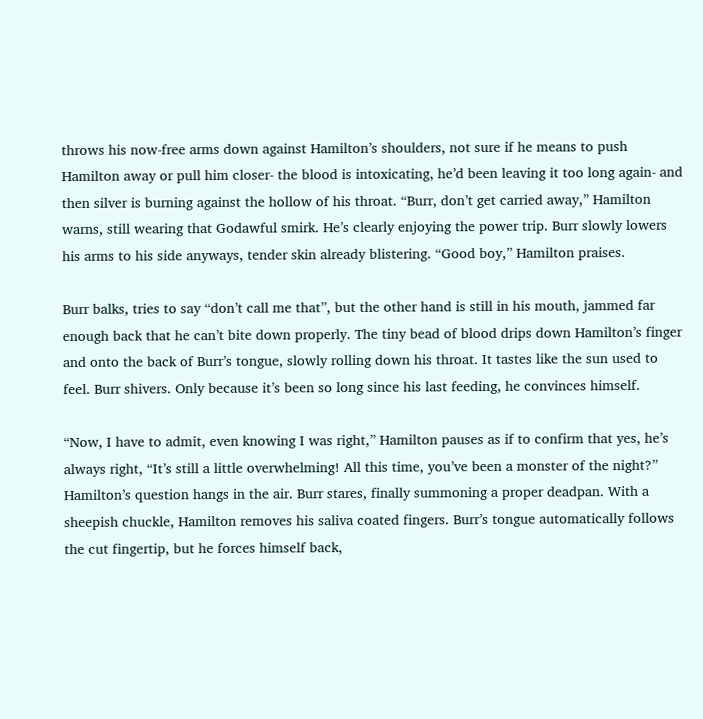throws his now-free arms down against Hamilton’s shoulders, not sure if he means to push Hamilton away or pull him closer- the blood is intoxicating, he’d been leaving it too long again- and then silver is burning against the hollow of his throat. “Burr, don’t get carried away,” Hamilton warns, still wearing that Godawful smirk. He’s clearly enjoying the power trip. Burr slowly lowers his arms to his side anyways, tender skin already blistering. “Good boy,” Hamilton praises.

Burr balks, tries to say “don’t call me that”, but the other hand is still in his mouth, jammed far enough back that he can’t bite down properly. The tiny bead of blood drips down Hamilton’s finger and onto the back of Burr’s tongue, slowly rolling down his throat. It tastes like the sun used to feel. Burr shivers. Only because it’s been so long since his last feeding, he convinces himself.

“Now, I have to admit, even knowing I was right,” Hamilton pauses as if to confirm that yes, he’s always right, “It’s still a little overwhelming! All this time, you’ve been a monster of the night?” Hamilton’s question hangs in the air. Burr stares, finally summoning a proper deadpan. With a sheepish chuckle, Hamilton removes his saliva coated fingers. Burr’s tongue automatically follows the cut fingertip, but he forces himself back,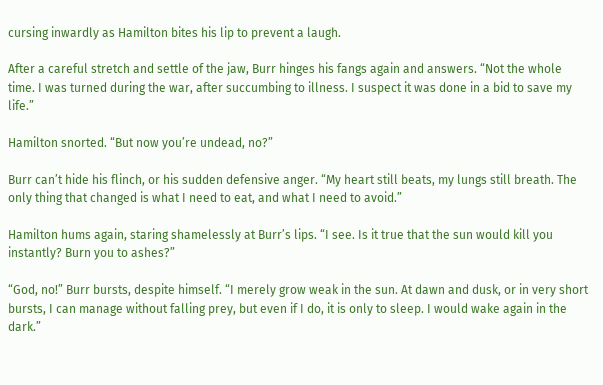cursing inwardly as Hamilton bites his lip to prevent a laugh.

After a careful stretch and settle of the jaw, Burr hinges his fangs again and answers. “Not the whole time. I was turned during the war, after succumbing to illness. I suspect it was done in a bid to save my life.”

Hamilton snorted. “But now you’re undead, no?”

Burr can’t hide his flinch, or his sudden defensive anger. “My heart still beats, my lungs still breath. The only thing that changed is what I need to eat, and what I need to avoid.”

Hamilton hums again, staring shamelessly at Burr’s lips. “I see. Is it true that the sun would kill you instantly? Burn you to ashes?”

“God, no!” Burr bursts, despite himself. “I merely grow weak in the sun. At dawn and dusk, or in very short bursts, I can manage without falling prey, but even if I do, it is only to sleep. I would wake again in the dark.”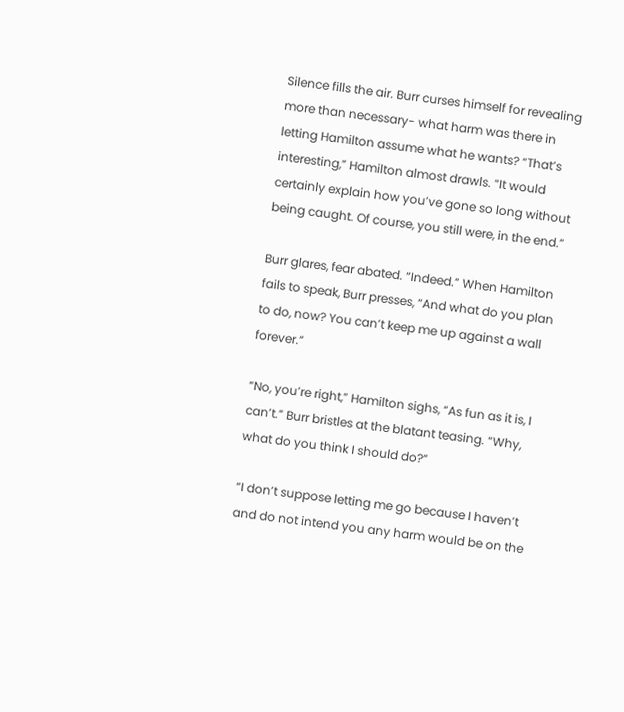Silence fills the air. Burr curses himself for revealing more than necessary- what harm was there in letting Hamilton assume what he wants? “That’s interesting,” Hamilton almost drawls. “It would certainly explain how you’ve gone so long without being caught. Of course, you still were, in the end.”

Burr glares, fear abated. “Indeed.” When Hamilton fails to speak, Burr presses, “And what do you plan to do, now? You can’t keep me up against a wall forever.”

“No, you’re right,” Hamilton sighs, “As fun as it is, I can’t.” Burr bristles at the blatant teasing. “Why, what do you think I should do?”

“I don’t suppose letting me go because I haven’t and do not intend you any harm would be on the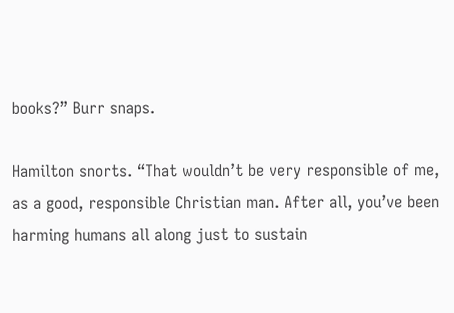books?” Burr snaps.

Hamilton snorts. “That wouldn’t be very responsible of me, as a good, responsible Christian man. After all, you’ve been harming humans all along just to sustain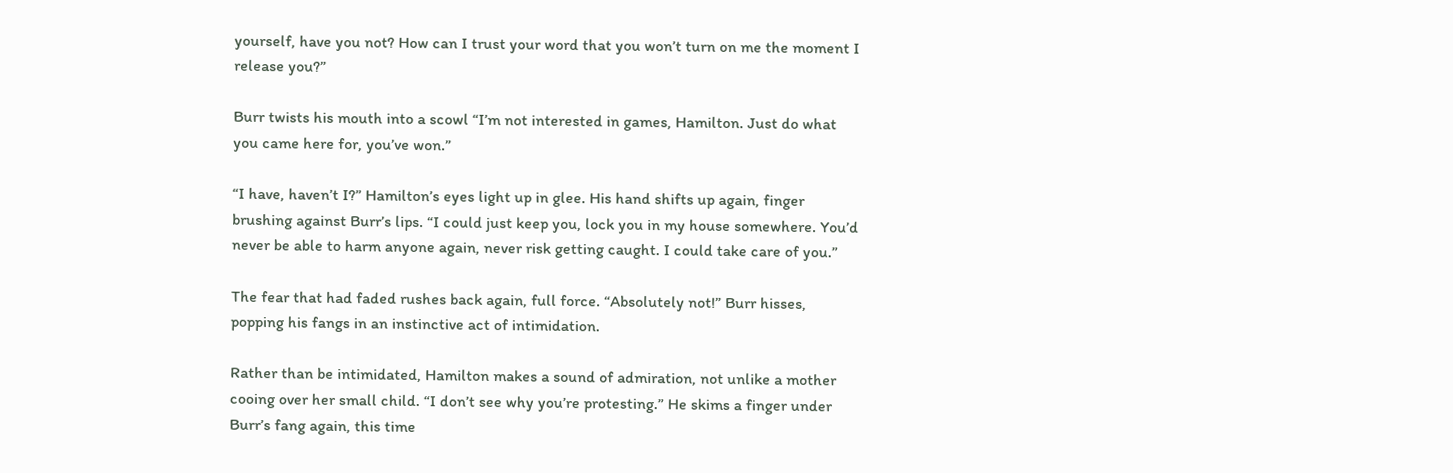yourself, have you not? How can I trust your word that you won’t turn on me the moment I release you?”

Burr twists his mouth into a scowl “I’m not interested in games, Hamilton. Just do what you came here for, you’ve won.”

“I have, haven’t I?” Hamilton’s eyes light up in glee. His hand shifts up again, finger brushing against Burr’s lips. “I could just keep you, lock you in my house somewhere. You’d never be able to harm anyone again, never risk getting caught. I could take care of you.”

The fear that had faded rushes back again, full force. “Absolutely not!” Burr hisses, popping his fangs in an instinctive act of intimidation.

Rather than be intimidated, Hamilton makes a sound of admiration, not unlike a mother cooing over her small child. “I don’t see why you’re protesting.” He skims a finger under Burr’s fang again, this time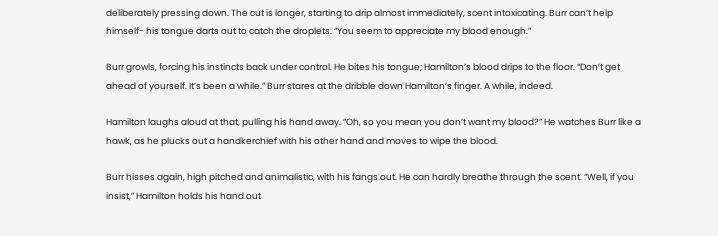deliberately pressing down. The cut is longer, starting to drip almost immediately, scent intoxicating. Burr can’t help himself- his tongue darts out to catch the droplets. “You seem to appreciate my blood enough.”

Burr growls, forcing his instincts back under control. He bites his tongue; Hamilton’s blood drips to the floor. “Don’t get ahead of yourself. It’s been a while.” Burr stares at the dribble down Hamilton’s finger. A while, indeed.

Hamilton laughs aloud at that, pulling his hand away. “Oh, so you mean you don’t want my blood?” He watches Burr like a hawk, as he plucks out a handkerchief with his other hand and moves to wipe the blood.

Burr hisses again, high pitched and animalistic, with his fangs out. He can hardly breathe through the scent. “Well, if you insist,” Hamilton holds his hand out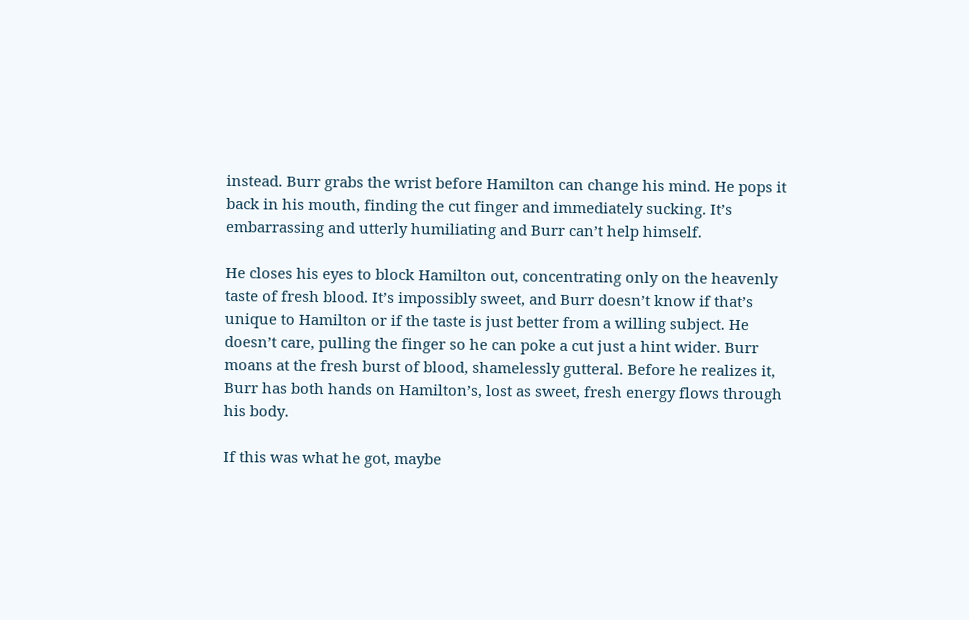instead. Burr grabs the wrist before Hamilton can change his mind. He pops it back in his mouth, finding the cut finger and immediately sucking. It’s embarrassing and utterly humiliating and Burr can’t help himself.

He closes his eyes to block Hamilton out, concentrating only on the heavenly taste of fresh blood. It’s impossibly sweet, and Burr doesn’t know if that’s unique to Hamilton or if the taste is just better from a willing subject. He doesn’t care, pulling the finger so he can poke a cut just a hint wider. Burr moans at the fresh burst of blood, shamelessly gutteral. Before he realizes it, Burr has both hands on Hamilton’s, lost as sweet, fresh energy flows through his body.

If this was what he got, maybe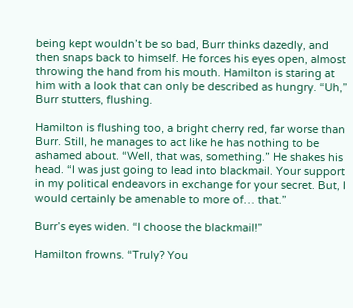being kept wouldn’t be so bad, Burr thinks dazedly, and then snaps back to himself. He forces his eyes open, almost throwing the hand from his mouth. Hamilton is staring at him with a look that can only be described as hungry. “Uh,” Burr stutters, flushing.

Hamilton is flushing too, a bright cherry red, far worse than Burr. Still, he manages to act like he has nothing to be ashamed about. “Well, that was, something.” He shakes his head. “I was just going to lead into blackmail. Your support in my political endeavors in exchange for your secret. But, I would certainly be amenable to more of… that.”

Burr’s eyes widen. “I choose the blackmail!”

Hamilton frowns. “Truly? You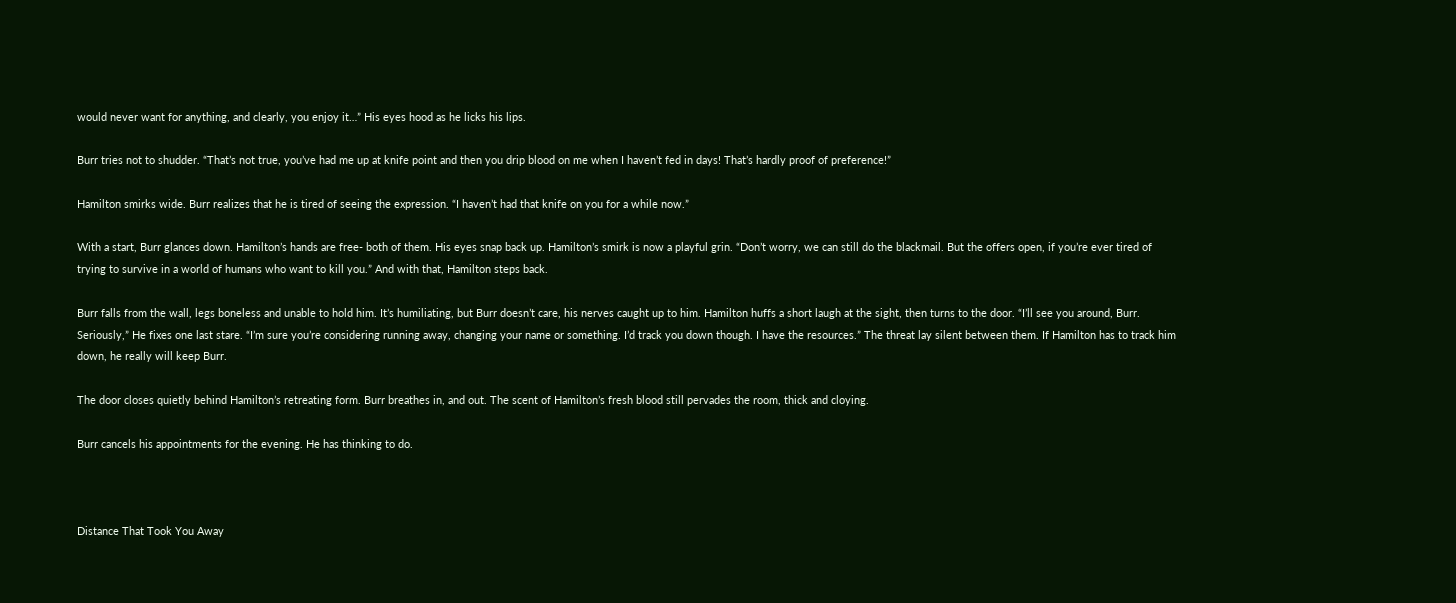would never want for anything, and clearly, you enjoy it…” His eyes hood as he licks his lips.

Burr tries not to shudder. “That’s not true, you’ve had me up at knife point and then you drip blood on me when I haven’t fed in days! That’s hardly proof of preference!”

Hamilton smirks wide. Burr realizes that he is tired of seeing the expression. “I haven’t had that knife on you for a while now.”

With a start, Burr glances down. Hamilton’s hands are free- both of them. His eyes snap back up. Hamilton’s smirk is now a playful grin. “Don’t worry, we can still do the blackmail. But the offers open, if you’re ever tired of trying to survive in a world of humans who want to kill you.” And with that, Hamilton steps back.

Burr falls from the wall, legs boneless and unable to hold him. It’s humiliating, but Burr doesn’t care, his nerves caught up to him. Hamilton huffs a short laugh at the sight, then turns to the door. “I’ll see you around, Burr. Seriously,” He fixes one last stare. “I’m sure you’re considering running away, changing your name or something. I’d track you down though. I have the resources.” The threat lay silent between them. If Hamilton has to track him down, he really will keep Burr.

The door closes quietly behind Hamilton’s retreating form. Burr breathes in, and out. The scent of Hamilton’s fresh blood still pervades the room, thick and cloying.

Burr cancels his appointments for the evening. He has thinking to do.



Distance That Took You Away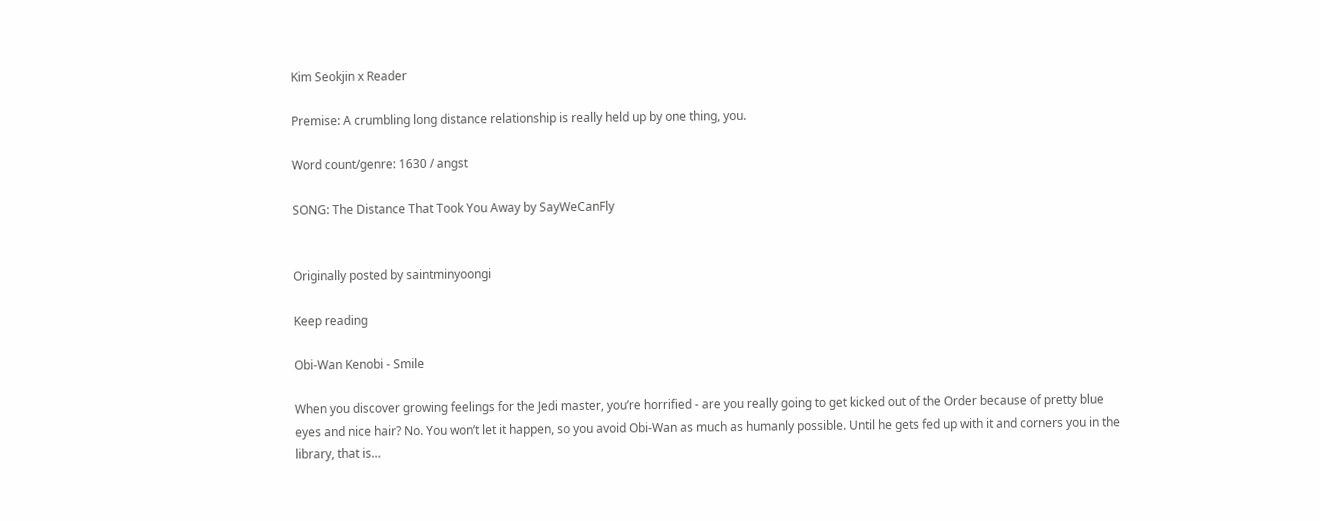Kim Seokjin x Reader

Premise: A crumbling long distance relationship is really held up by one thing, you.

Word count/genre: 1630 / angst

SONG: The Distance That Took You Away by SayWeCanFly


Originally posted by saintminyoongi

Keep reading

Obi-Wan Kenobi - Smile

When you discover growing feelings for the Jedi master, you’re horrified - are you really going to get kicked out of the Order because of pretty blue eyes and nice hair? No. You won’t let it happen, so you avoid Obi-Wan as much as humanly possible. Until he gets fed up with it and corners you in the library, that is…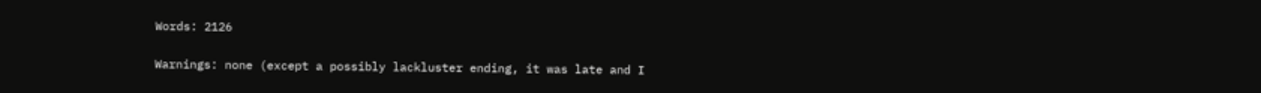Words: 2126

Warnings: none (except a possibly lackluster ending, it was late and I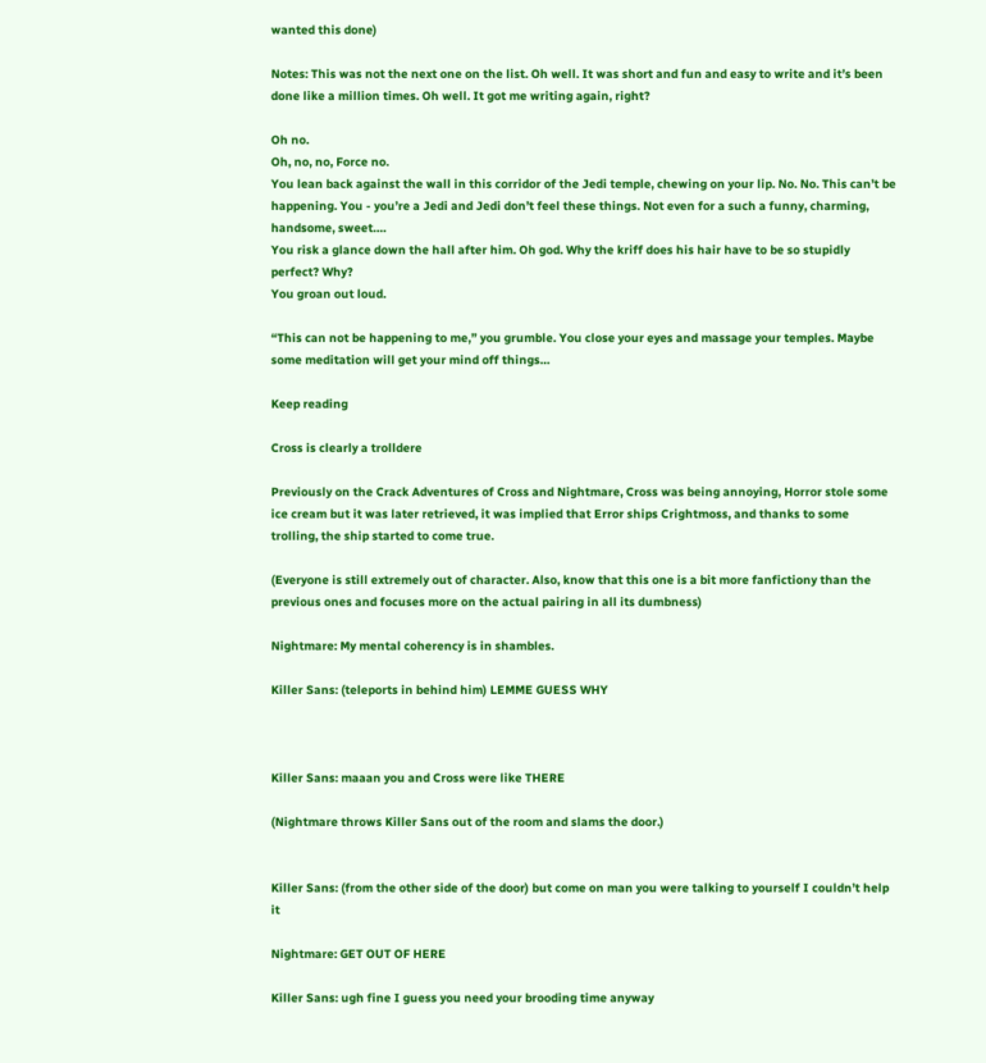wanted this done)

Notes: This was not the next one on the list. Oh well. It was short and fun and easy to write and it’s been done like a million times. Oh well. It got me writing again, right?

Oh no.
Oh, no, no, Force no.
You lean back against the wall in this corridor of the Jedi temple, chewing on your lip. No. No. This can’t be happening. You - you’re a Jedi and Jedi don’t feel these things. Not even for a such a funny, charming, handsome, sweet….
You risk a glance down the hall after him. Oh god. Why the kriff does his hair have to be so stupidly perfect? Why?
You groan out loud.

“This can not be happening to me,” you grumble. You close your eyes and massage your temples. Maybe some meditation will get your mind off things…

Keep reading

Cross is clearly a trolldere

Previously on the Crack Adventures of Cross and Nightmare, Cross was being annoying, Horror stole some ice cream but it was later retrieved, it was implied that Error ships Crightmoss, and thanks to some trolling, the ship started to come true.

(Everyone is still extremely out of character. Also, know that this one is a bit more fanfictiony than the previous ones and focuses more on the actual pairing in all its dumbness)

Nightmare: My mental coherency is in shambles.

Killer Sans: (teleports in behind him) LEMME GUESS WHY



Killer Sans: maaan you and Cross were like THERE

(Nightmare throws Killer Sans out of the room and slams the door.)


Killer Sans: (from the other side of the door) but come on man you were talking to yourself I couldn’t help it

Nightmare: GET OUT OF HERE

Killer Sans: ugh fine I guess you need your brooding time anyway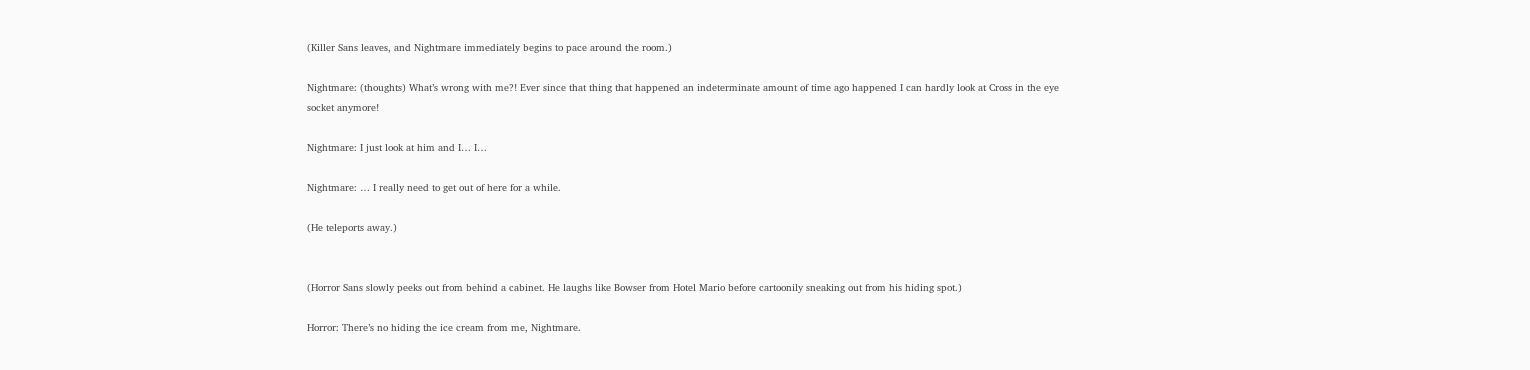(Killer Sans leaves, and Nightmare immediately begins to pace around the room.)

Nightmare: (thoughts) What’s wrong with me?! Ever since that thing that happened an indeterminate amount of time ago happened I can hardly look at Cross in the eye socket anymore!

Nightmare: I just look at him and I… I…

Nightmare: … I really need to get out of here for a while.

(He teleports away.)


(Horror Sans slowly peeks out from behind a cabinet. He laughs like Bowser from Hotel Mario before cartoonily sneaking out from his hiding spot.)

Horror: There’s no hiding the ice cream from me, Nightmare.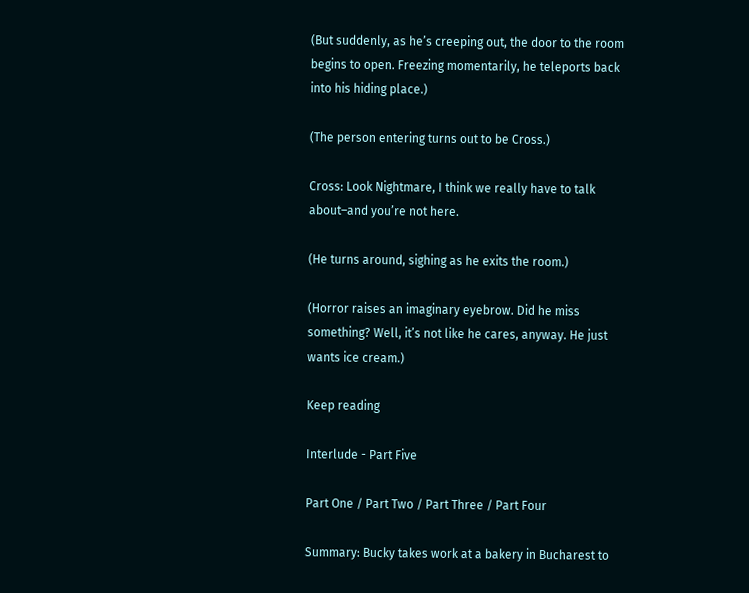(But suddenly, as he’s creeping out, the door to the room begins to open. Freezing momentarily, he teleports back into his hiding place.)

(The person entering turns out to be Cross.)

Cross: Look Nightmare, I think we really have to talk about–and you’re not here.

(He turns around, sighing as he exits the room.)

(Horror raises an imaginary eyebrow. Did he miss something? Well, it’s not like he cares, anyway. He just wants ice cream.)

Keep reading

Interlude - Part Five

Part One / Part Two / Part Three / Part Four

Summary: Bucky takes work at a bakery in Bucharest to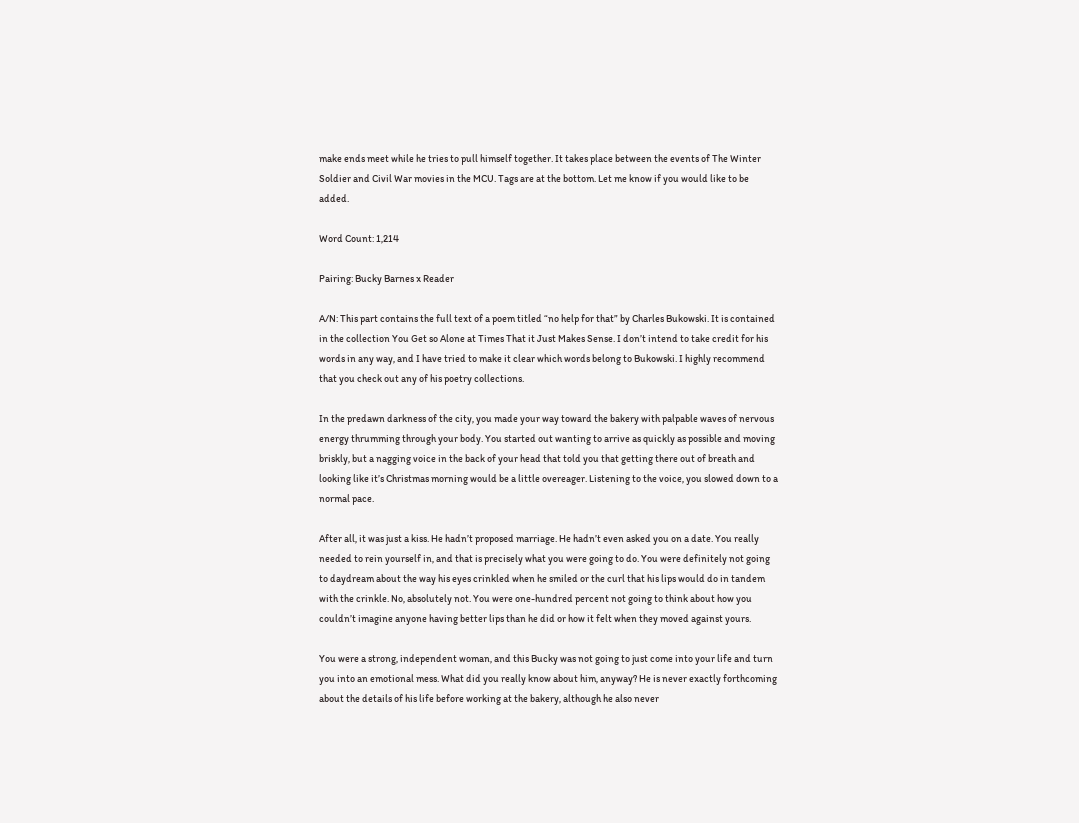make ends meet while he tries to pull himself together. It takes place between the events of The Winter Soldier and Civil War movies in the MCU. Tags are at the bottom. Let me know if you would like to be added.

Word Count: 1,214

Pairing: Bucky Barnes x Reader

A/N: This part contains the full text of a poem titled “no help for that” by Charles Bukowski. It is contained in the collection You Get so Alone at Times That it Just Makes Sense. I don’t intend to take credit for his words in any way, and I have tried to make it clear which words belong to Bukowski. I highly recommend that you check out any of his poetry collections.

In the predawn darkness of the city, you made your way toward the bakery with palpable waves of nervous energy thrumming through your body. You started out wanting to arrive as quickly as possible and moving briskly, but a nagging voice in the back of your head that told you that getting there out of breath and looking like it’s Christmas morning would be a little overeager. Listening to the voice, you slowed down to a normal pace.

After all, it was just a kiss. He hadn’t proposed marriage. He hadn’t even asked you on a date. You really needed to rein yourself in, and that is precisely what you were going to do. You were definitely not going to daydream about the way his eyes crinkled when he smiled or the curl that his lips would do in tandem with the crinkle. No, absolutely not. You were one-hundred percent not going to think about how you couldn’t imagine anyone having better lips than he did or how it felt when they moved against yours.

You were a strong, independent woman, and this Bucky was not going to just come into your life and turn you into an emotional mess. What did you really know about him, anyway? He is never exactly forthcoming about the details of his life before working at the bakery, although he also never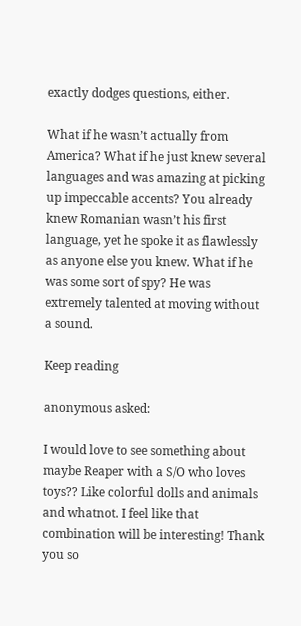exactly dodges questions, either.

What if he wasn’t actually from America? What if he just knew several languages and was amazing at picking up impeccable accents? You already knew Romanian wasn’t his first language, yet he spoke it as flawlessly as anyone else you knew. What if he was some sort of spy? He was extremely talented at moving without a sound.

Keep reading

anonymous asked:

I would love to see something about maybe Reaper with a S/O who loves toys?? Like colorful dolls and animals and whatnot. I feel like that combination will be interesting! Thank you so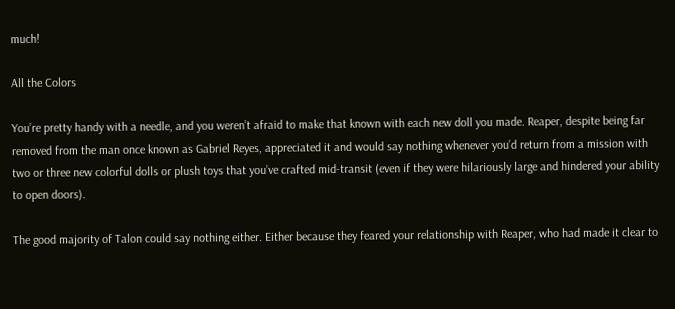much!

All the Colors

You’re pretty handy with a needle, and you weren’t afraid to make that known with each new doll you made. Reaper, despite being far removed from the man once known as Gabriel Reyes, appreciated it and would say nothing whenever you’d return from a mission with two or three new colorful dolls or plush toys that you’ve crafted mid-transit (even if they were hilariously large and hindered your ability to open doors).

The good majority of Talon could say nothing either. Either because they feared your relationship with Reaper, who had made it clear to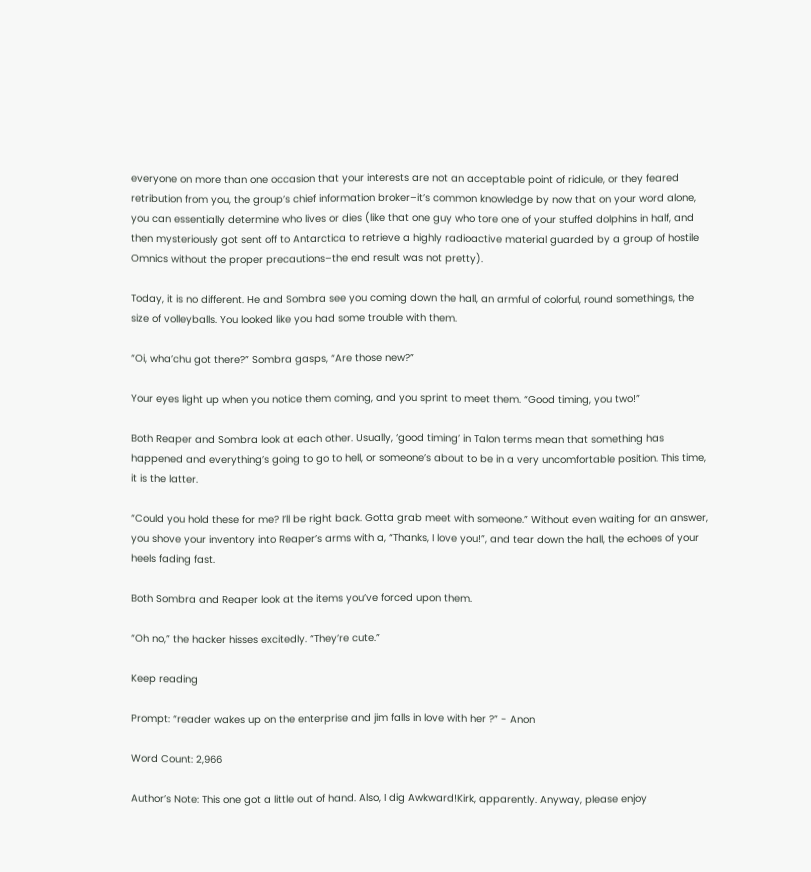everyone on more than one occasion that your interests are not an acceptable point of ridicule, or they feared retribution from you, the group’s chief information broker–it’s common knowledge by now that on your word alone, you can essentially determine who lives or dies (like that one guy who tore one of your stuffed dolphins in half, and then mysteriously got sent off to Antarctica to retrieve a highly radioactive material guarded by a group of hostile Omnics without the proper precautions–the end result was not pretty).

Today, it is no different. He and Sombra see you coming down the hall, an armful of colorful, round somethings, the size of volleyballs. You looked like you had some trouble with them.

“Oi, wha’chu got there?” Sombra gasps, “Are those new?”

Your eyes light up when you notice them coming, and you sprint to meet them. “Good timing, you two!”

Both Reaper and Sombra look at each other. Usually, ‘good timing’ in Talon terms mean that something has happened and everything’s going to go to hell, or someone’s about to be in a very uncomfortable position. This time, it is the latter.

“Could you hold these for me? I’ll be right back. Gotta grab meet with someone.” Without even waiting for an answer, you shove your inventory into Reaper’s arms with a, “Thanks, I love you!”, and tear down the hall, the echoes of your heels fading fast.

Both Sombra and Reaper look at the items you’ve forced upon them.

“Oh no,” the hacker hisses excitedly. “They’re cute.”

Keep reading

Prompt: “reader wakes up on the enterprise and jim falls in love with her ?” - Anon

Word Count: 2,966

Author’s Note: This one got a little out of hand. Also, I dig Awkward!Kirk, apparently. Anyway, please enjoy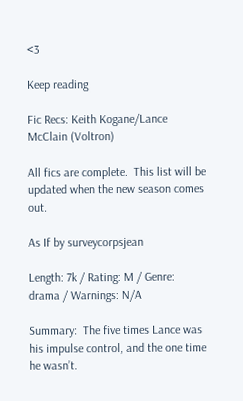<3

Keep reading

Fic Recs: Keith Kogane/Lance McClain (Voltron)

All fics are complete.  This list will be updated when the new season comes out.

As If by surveycorpsjean

Length: 7k / Rating: M / Genre:  drama / Warnings: N/A

Summary:  The five times Lance was his impulse control, and the one time he wasn’t.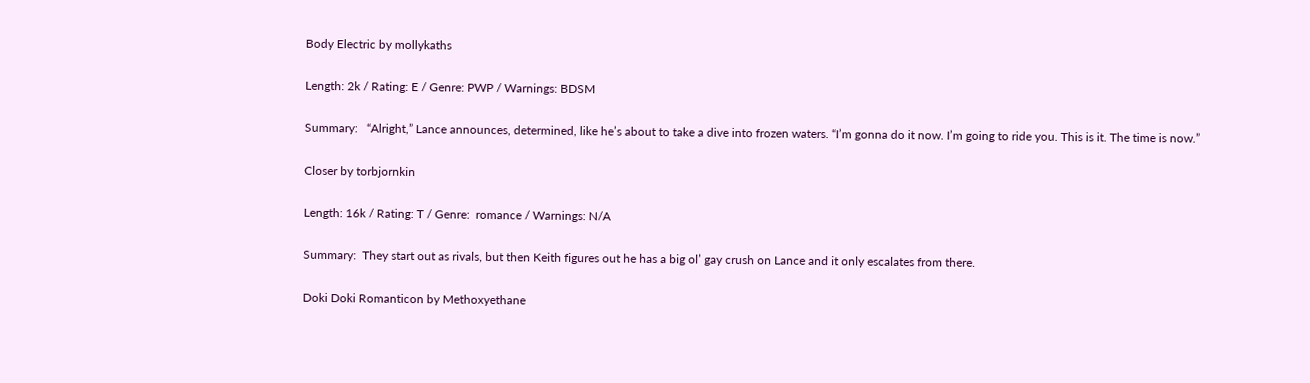Body Electric by mollykaths

Length: 2k / Rating: E / Genre: PWP / Warnings: BDSM

Summary:   “Alright,” Lance announces, determined, like he’s about to take a dive into frozen waters. “I’m gonna do it now. I’m going to ride you. This is it. The time is now.”

Closer by torbjornkin

Length: 16k / Rating: T / Genre:  romance / Warnings: N/A

Summary:  They start out as rivals, but then Keith figures out he has a big ol’ gay crush on Lance and it only escalates from there.

Doki Doki Romanticon by Methoxyethane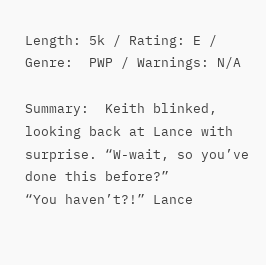Length: 5k / Rating: E / Genre:  PWP / Warnings: N/A

Summary:  Keith blinked, looking back at Lance with surprise. “W-wait, so you’ve done this before?”
“You haven’t?!” Lance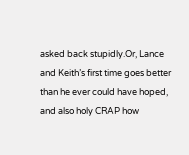asked back stupidly.Or, Lance and Keith’s first time goes better than he ever could have hoped, and also holy CRAP how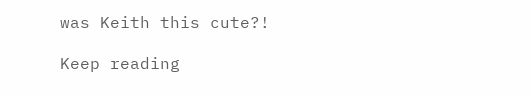was Keith this cute?!

Keep reading